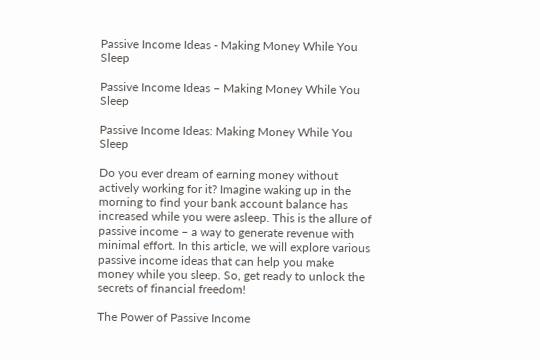Passive Income Ideas - Making Money While You Sleep

Passive Income Ideas – Making Money While You Sleep

Passive Income Ideas: Making Money While You Sleep

Do you ever dream of earning money without actively working for it? Imagine waking up in the morning to find your bank account balance has increased while you were asleep. This is the allure of passive income – a way to generate revenue with minimal effort. In this article, we will explore various passive income ideas that can help you make money while you sleep. So, get ready to unlock the secrets of financial freedom!

The Power of Passive Income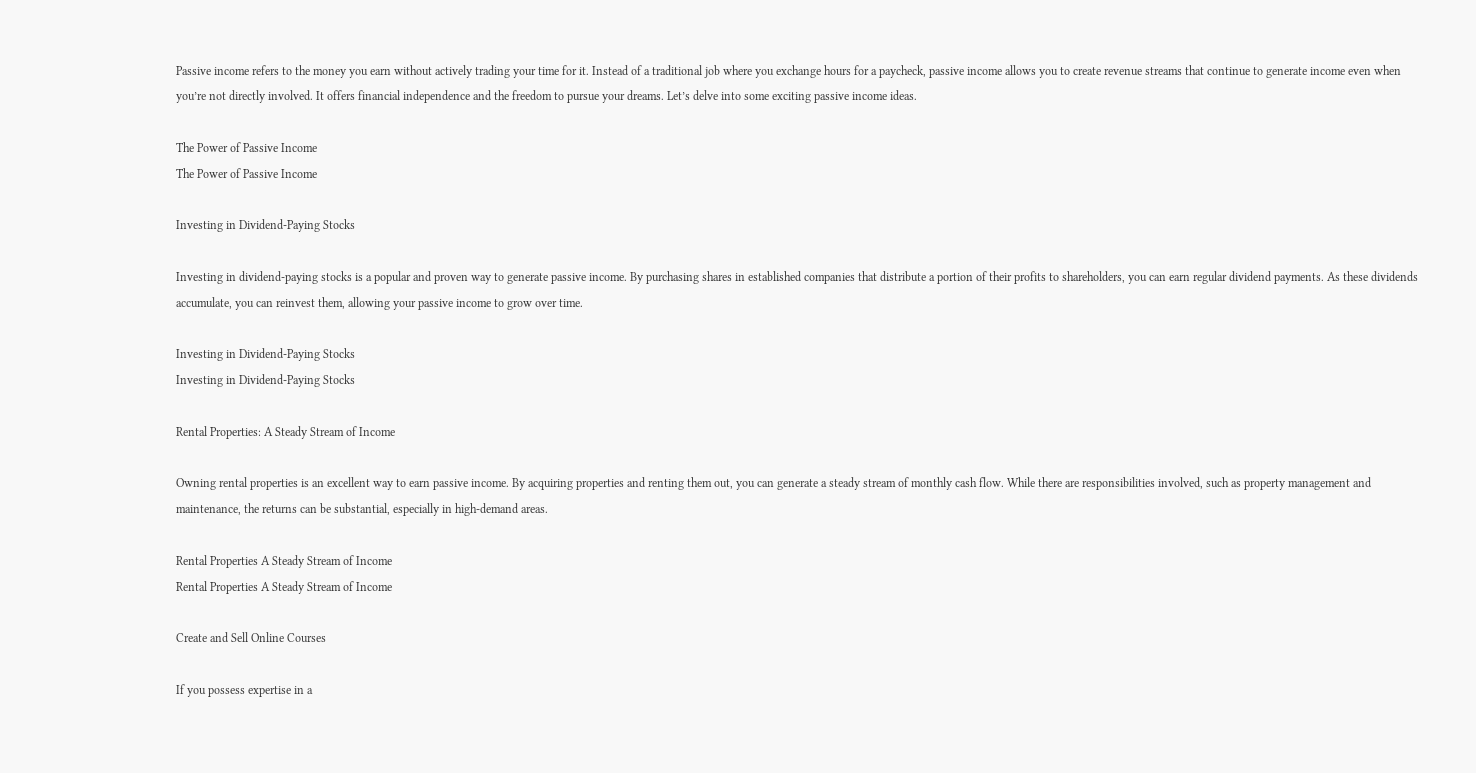Passive income refers to the money you earn without actively trading your time for it. Instead of a traditional job where you exchange hours for a paycheck, passive income allows you to create revenue streams that continue to generate income even when you’re not directly involved. It offers financial independence and the freedom to pursue your dreams. Let’s delve into some exciting passive income ideas.

The Power of Passive Income
The Power of Passive Income

Investing in Dividend-Paying Stocks

Investing in dividend-paying stocks is a popular and proven way to generate passive income. By purchasing shares in established companies that distribute a portion of their profits to shareholders, you can earn regular dividend payments. As these dividends accumulate, you can reinvest them, allowing your passive income to grow over time.

Investing in Dividend-Paying Stocks
Investing in Dividend-Paying Stocks

Rental Properties: A Steady Stream of Income

Owning rental properties is an excellent way to earn passive income. By acquiring properties and renting them out, you can generate a steady stream of monthly cash flow. While there are responsibilities involved, such as property management and maintenance, the returns can be substantial, especially in high-demand areas.

Rental Properties A Steady Stream of Income
Rental Properties A Steady Stream of Income

Create and Sell Online Courses

If you possess expertise in a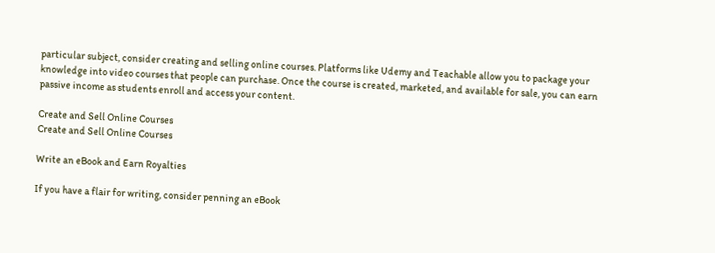particular subject, consider creating and selling online courses. Platforms like Udemy and Teachable allow you to package your knowledge into video courses that people can purchase. Once the course is created, marketed, and available for sale, you can earn passive income as students enroll and access your content.

Create and Sell Online Courses
Create and Sell Online Courses

Write an eBook and Earn Royalties

If you have a flair for writing, consider penning an eBook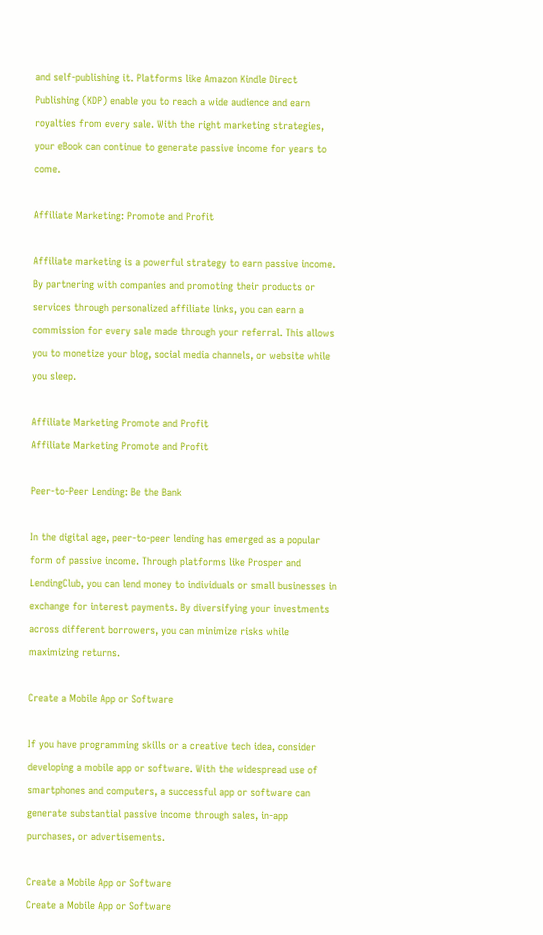and self-publishing it. Platforms like Amazon Kindle Direct Publishing (KDP) enable you to reach a wide audience and earn royalties from every sale. With the right marketing strategies, your eBook can continue to generate passive income for years to come.

Affiliate Marketing: Promote and Profit

Affiliate marketing is a powerful strategy to earn passive income. By partnering with companies and promoting their products or services through personalized affiliate links, you can earn a commission for every sale made through your referral. This allows you to monetize your blog, social media channels, or website while you sleep.

Affiliate Marketing Promote and Profit
Affiliate Marketing Promote and Profit

Peer-to-Peer Lending: Be the Bank

In the digital age, peer-to-peer lending has emerged as a popular form of passive income. Through platforms like Prosper and LendingClub, you can lend money to individuals or small businesses in exchange for interest payments. By diversifying your investments across different borrowers, you can minimize risks while maximizing returns.

Create a Mobile App or Software

If you have programming skills or a creative tech idea, consider developing a mobile app or software. With the widespread use of smartphones and computers, a successful app or software can generate substantial passive income through sales, in-app purchases, or advertisements.

Create a Mobile App or Software
Create a Mobile App or Software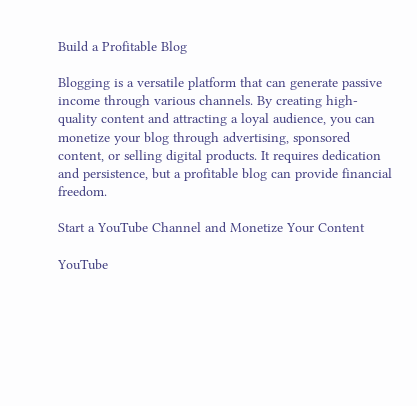Build a Profitable Blog

Blogging is a versatile platform that can generate passive income through various channels. By creating high-quality content and attracting a loyal audience, you can monetize your blog through advertising, sponsored content, or selling digital products. It requires dedication and persistence, but a profitable blog can provide financial freedom.

Start a YouTube Channel and Monetize Your Content

YouTube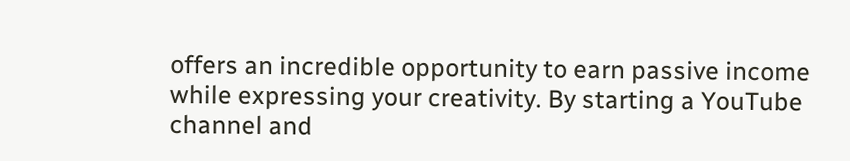offers an incredible opportunity to earn passive income while expressing your creativity. By starting a YouTube channel and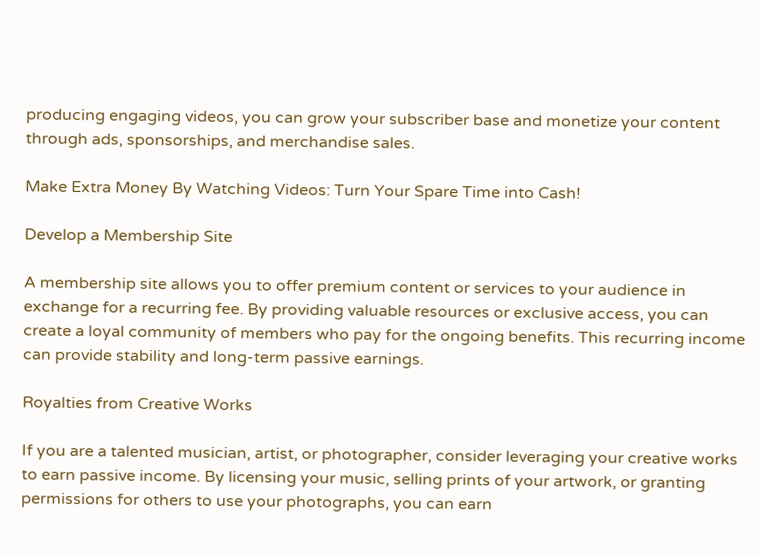producing engaging videos, you can grow your subscriber base and monetize your content through ads, sponsorships, and merchandise sales.

Make Extra Money By Watching Videos: Turn Your Spare Time into Cash!

Develop a Membership Site

A membership site allows you to offer premium content or services to your audience in exchange for a recurring fee. By providing valuable resources or exclusive access, you can create a loyal community of members who pay for the ongoing benefits. This recurring income can provide stability and long-term passive earnings.

Royalties from Creative Works

If you are a talented musician, artist, or photographer, consider leveraging your creative works to earn passive income. By licensing your music, selling prints of your artwork, or granting permissions for others to use your photographs, you can earn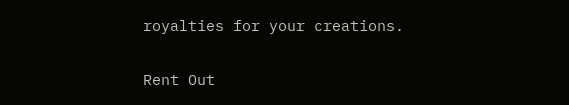royalties for your creations.

Rent Out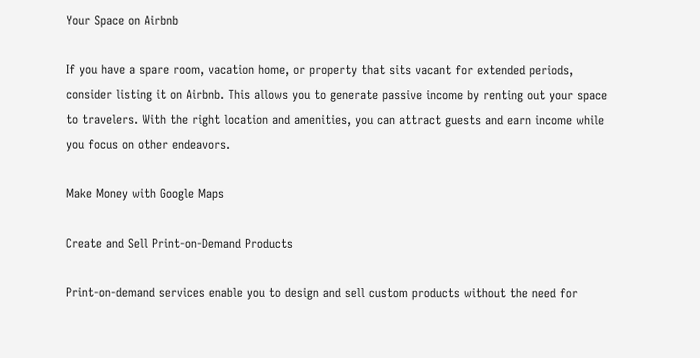Your Space on Airbnb

If you have a spare room, vacation home, or property that sits vacant for extended periods, consider listing it on Airbnb. This allows you to generate passive income by renting out your space to travelers. With the right location and amenities, you can attract guests and earn income while you focus on other endeavors.

Make Money with Google Maps

Create and Sell Print-on-Demand Products

Print-on-demand services enable you to design and sell custom products without the need for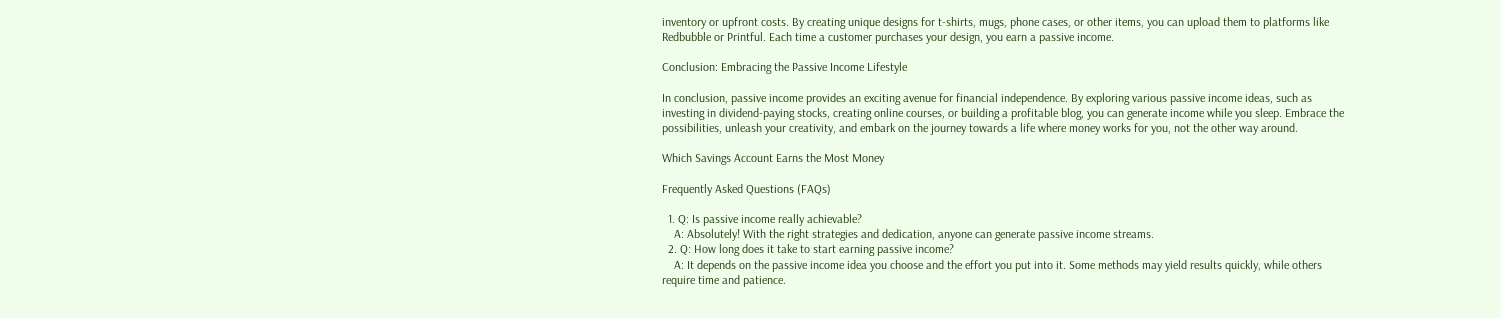inventory or upfront costs. By creating unique designs for t-shirts, mugs, phone cases, or other items, you can upload them to platforms like Redbubble or Printful. Each time a customer purchases your design, you earn a passive income.

Conclusion: Embracing the Passive Income Lifestyle

In conclusion, passive income provides an exciting avenue for financial independence. By exploring various passive income ideas, such as investing in dividend-paying stocks, creating online courses, or building a profitable blog, you can generate income while you sleep. Embrace the possibilities, unleash your creativity, and embark on the journey towards a life where money works for you, not the other way around.

Which Savings Account Earns the Most Money

Frequently Asked Questions (FAQs)

  1. Q: Is passive income really achievable?
    A: Absolutely! With the right strategies and dedication, anyone can generate passive income streams.
  2. Q: How long does it take to start earning passive income?
    A: It depends on the passive income idea you choose and the effort you put into it. Some methods may yield results quickly, while others require time and patience.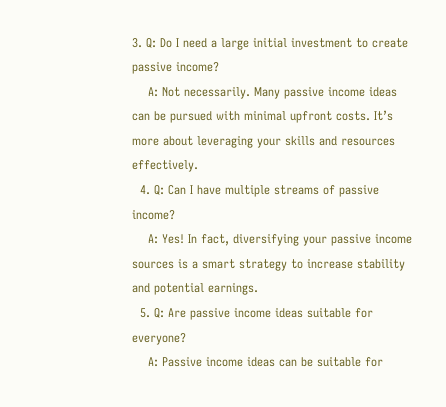3. Q: Do I need a large initial investment to create passive income?
    A: Not necessarily. Many passive income ideas can be pursued with minimal upfront costs. It’s more about leveraging your skills and resources effectively.
  4. Q: Can I have multiple streams of passive income?
    A: Yes! In fact, diversifying your passive income sources is a smart strategy to increase stability and potential earnings.
  5. Q: Are passive income ideas suitable for everyone?
    A: Passive income ideas can be suitable for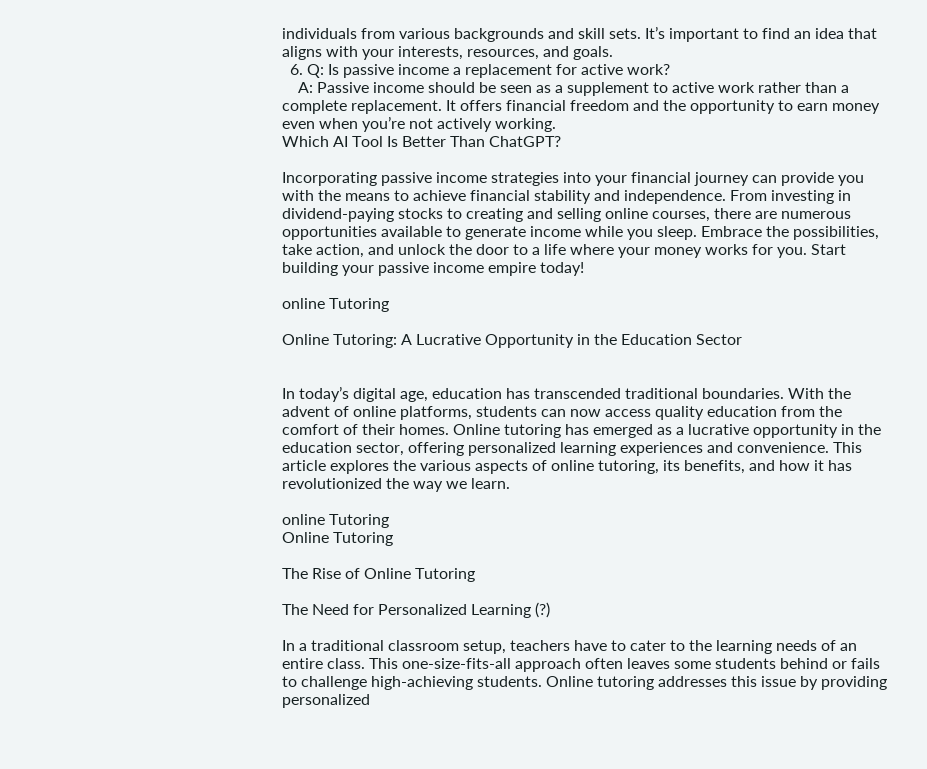individuals from various backgrounds and skill sets. It’s important to find an idea that aligns with your interests, resources, and goals.
  6. Q: Is passive income a replacement for active work?
    A: Passive income should be seen as a supplement to active work rather than a complete replacement. It offers financial freedom and the opportunity to earn money even when you’re not actively working.
Which AI Tool Is Better Than ChatGPT?

Incorporating passive income strategies into your financial journey can provide you with the means to achieve financial stability and independence. From investing in dividend-paying stocks to creating and selling online courses, there are numerous opportunities available to generate income while you sleep. Embrace the possibilities, take action, and unlock the door to a life where your money works for you. Start building your passive income empire today!

online Tutoring

Online Tutoring: A Lucrative Opportunity in the Education Sector


In today’s digital age, education has transcended traditional boundaries. With the advent of online platforms, students can now access quality education from the comfort of their homes. Online tutoring has emerged as a lucrative opportunity in the education sector, offering personalized learning experiences and convenience. This article explores the various aspects of online tutoring, its benefits, and how it has revolutionized the way we learn.

online Tutoring
Online Tutoring

The Rise of Online Tutoring

The Need for Personalized Learning (?)

In a traditional classroom setup, teachers have to cater to the learning needs of an entire class. This one-size-fits-all approach often leaves some students behind or fails to challenge high-achieving students. Online tutoring addresses this issue by providing personalized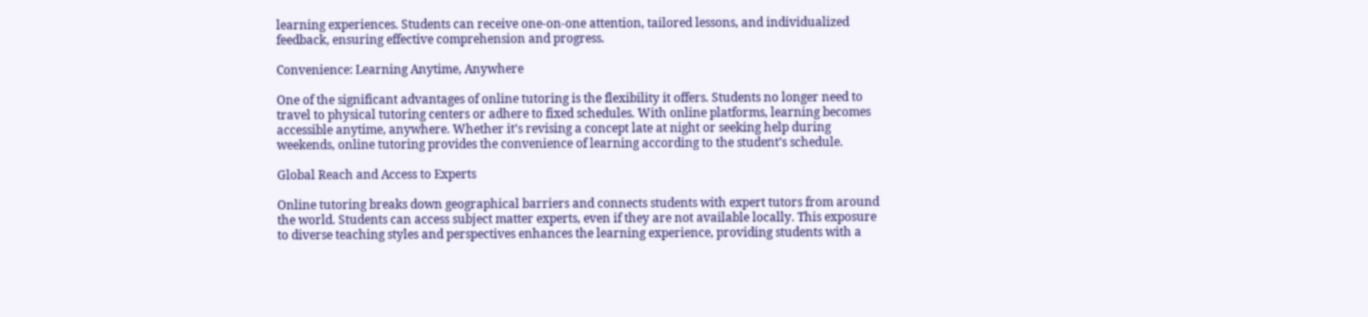learning experiences. Students can receive one-on-one attention, tailored lessons, and individualized feedback, ensuring effective comprehension and progress.

Convenience: Learning Anytime, Anywhere

One of the significant advantages of online tutoring is the flexibility it offers. Students no longer need to travel to physical tutoring centers or adhere to fixed schedules. With online platforms, learning becomes accessible anytime, anywhere. Whether it’s revising a concept late at night or seeking help during weekends, online tutoring provides the convenience of learning according to the student’s schedule.

Global Reach and Access to Experts

Online tutoring breaks down geographical barriers and connects students with expert tutors from around the world. Students can access subject matter experts, even if they are not available locally. This exposure to diverse teaching styles and perspectives enhances the learning experience, providing students with a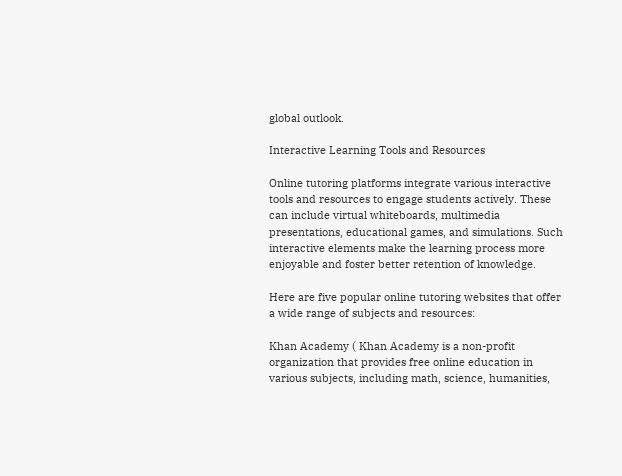global outlook.

Interactive Learning Tools and Resources

Online tutoring platforms integrate various interactive tools and resources to engage students actively. These can include virtual whiteboards, multimedia presentations, educational games, and simulations. Such interactive elements make the learning process more enjoyable and foster better retention of knowledge.

Here are five popular online tutoring websites that offer a wide range of subjects and resources:

Khan Academy ( Khan Academy is a non-profit organization that provides free online education in various subjects, including math, science, humanities,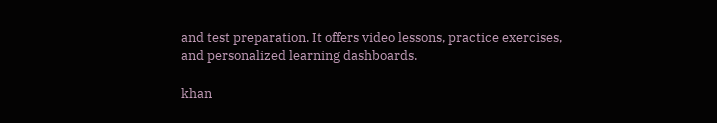and test preparation. It offers video lessons, practice exercises, and personalized learning dashboards.

khan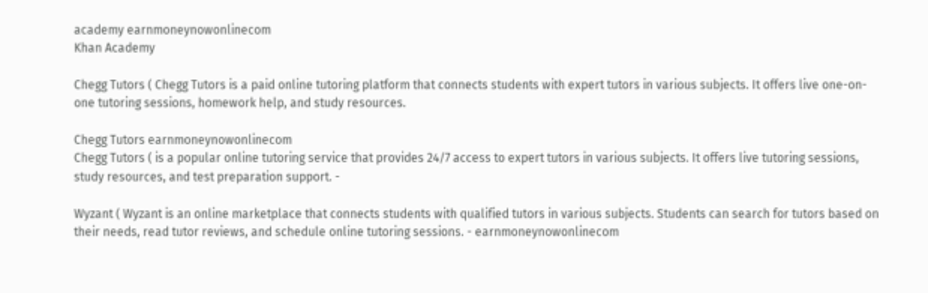academy earnmoneynowonlinecom
Khan Academy

Chegg Tutors ( Chegg Tutors is a paid online tutoring platform that connects students with expert tutors in various subjects. It offers live one-on-one tutoring sessions, homework help, and study resources.

Chegg Tutors earnmoneynowonlinecom
Chegg Tutors ( is a popular online tutoring service that provides 24/7 access to expert tutors in various subjects. It offers live tutoring sessions, study resources, and test preparation support. -

Wyzant ( Wyzant is an online marketplace that connects students with qualified tutors in various subjects. Students can search for tutors based on their needs, read tutor reviews, and schedule online tutoring sessions. - earnmoneynowonlinecom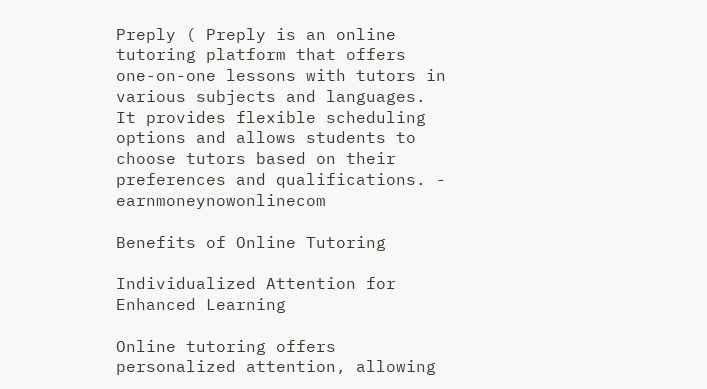Preply ( Preply is an online tutoring platform that offers one-on-one lessons with tutors in various subjects and languages. It provides flexible scheduling options and allows students to choose tutors based on their preferences and qualifications. - earnmoneynowonlinecom

Benefits of Online Tutoring

Individualized Attention for Enhanced Learning

Online tutoring offers personalized attention, allowing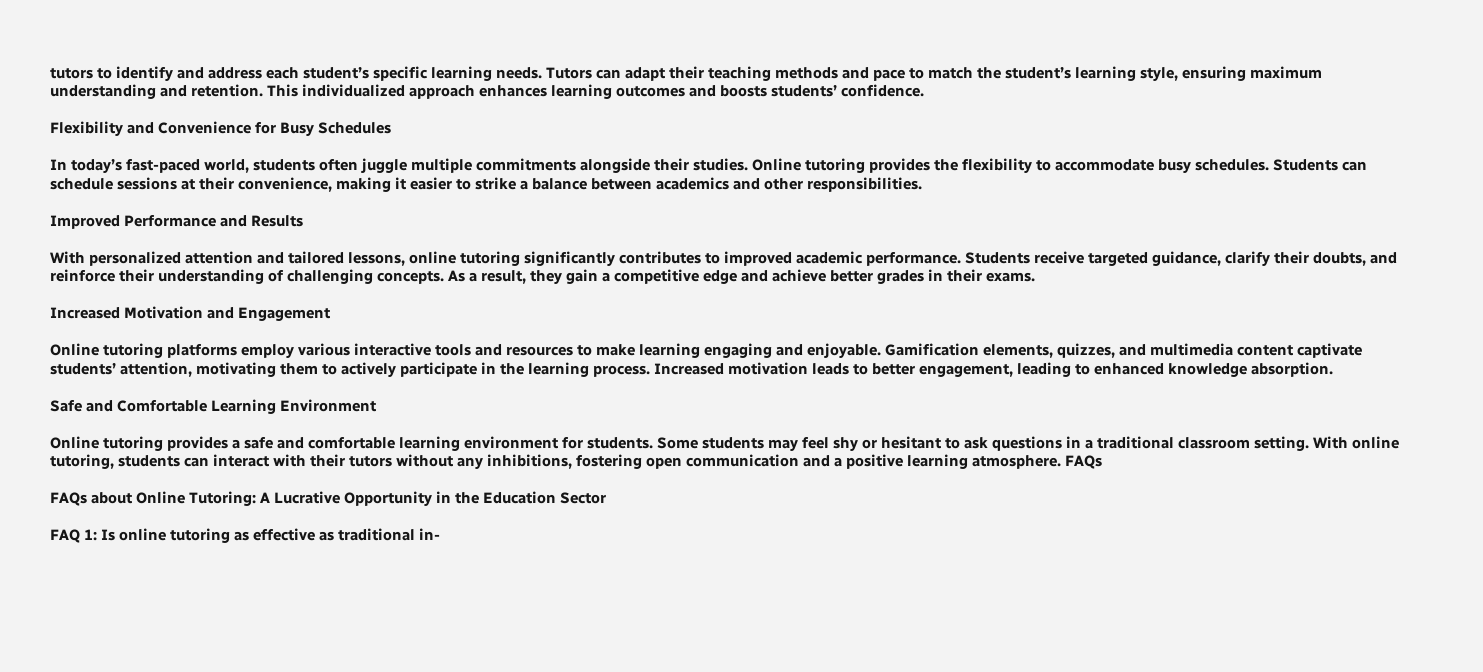tutors to identify and address each student’s specific learning needs. Tutors can adapt their teaching methods and pace to match the student’s learning style, ensuring maximum understanding and retention. This individualized approach enhances learning outcomes and boosts students’ confidence.

Flexibility and Convenience for Busy Schedules

In today’s fast-paced world, students often juggle multiple commitments alongside their studies. Online tutoring provides the flexibility to accommodate busy schedules. Students can schedule sessions at their convenience, making it easier to strike a balance between academics and other responsibilities.

Improved Performance and Results

With personalized attention and tailored lessons, online tutoring significantly contributes to improved academic performance. Students receive targeted guidance, clarify their doubts, and reinforce their understanding of challenging concepts. As a result, they gain a competitive edge and achieve better grades in their exams.

Increased Motivation and Engagement

Online tutoring platforms employ various interactive tools and resources to make learning engaging and enjoyable. Gamification elements, quizzes, and multimedia content captivate students’ attention, motivating them to actively participate in the learning process. Increased motivation leads to better engagement, leading to enhanced knowledge absorption.

Safe and Comfortable Learning Environment

Online tutoring provides a safe and comfortable learning environment for students. Some students may feel shy or hesitant to ask questions in a traditional classroom setting. With online tutoring, students can interact with their tutors without any inhibitions, fostering open communication and a positive learning atmosphere. FAQs

FAQs about Online Tutoring: A Lucrative Opportunity in the Education Sector

FAQ 1: Is online tutoring as effective as traditional in-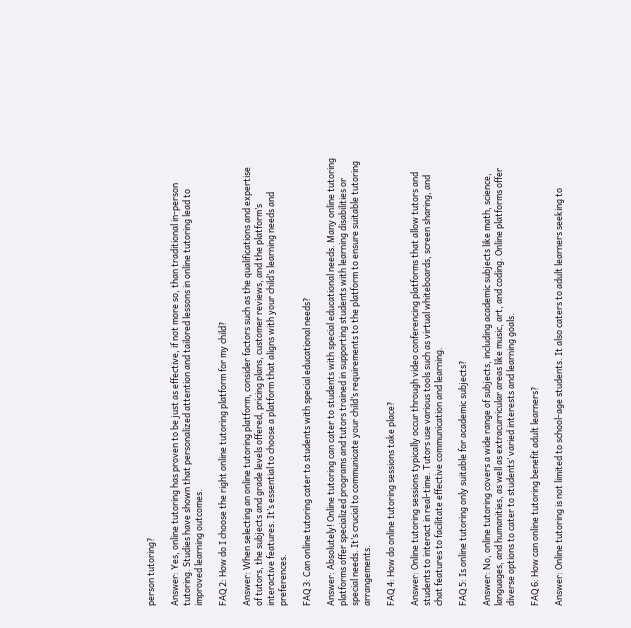person tutoring?

Answer: Yes, online tutoring has proven to be just as effective, if not more so, than traditional in-person tutoring. Studies have shown that personalized attention and tailored lessons in online tutoring lead to improved learning outcomes.

FAQ 2: How do I choose the right online tutoring platform for my child?

Answer: When selecting an online tutoring platform, consider factors such as the qualifications and expertise of tutors, the subjects and grade levels offered, pricing plans, customer reviews, and the platform’s interactive features. It’s essential to choose a platform that aligns with your child’s learning needs and preferences.

FAQ 3: Can online tutoring cater to students with special educational needs?

Answer: Absolutely! Online tutoring can cater to students with special educational needs. Many online tutoring platforms offer specialized programs and tutors trained in supporting students with learning disabilities or special needs. It’s crucial to communicate your child’s requirements to the platform to ensure suitable tutoring arrangements.

FAQ 4: How do online tutoring sessions take place?

Answer: Online tutoring sessions typically occur through video conferencing platforms that allow tutors and students to interact in real-time. Tutors use various tools such as virtual whiteboards, screen sharing, and chat features to facilitate effective communication and learning.

FAQ 5: Is online tutoring only suitable for academic subjects?

Answer: No, online tutoring covers a wide range of subjects, including academic subjects like math, science, languages, and humanities, as well as extracurricular areas like music, art, and coding. Online platforms offer diverse options to cater to students’ varied interests and learning goals.

FAQ 6: How can online tutoring benefit adult learners?

Answer: Online tutoring is not limited to school-age students. It also caters to adult learners seeking to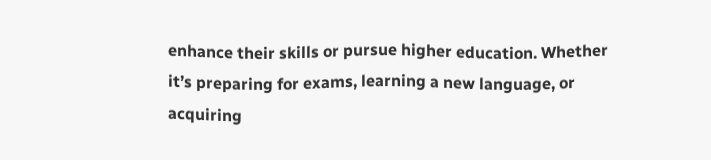enhance their skills or pursue higher education. Whether it’s preparing for exams, learning a new language, or acquiring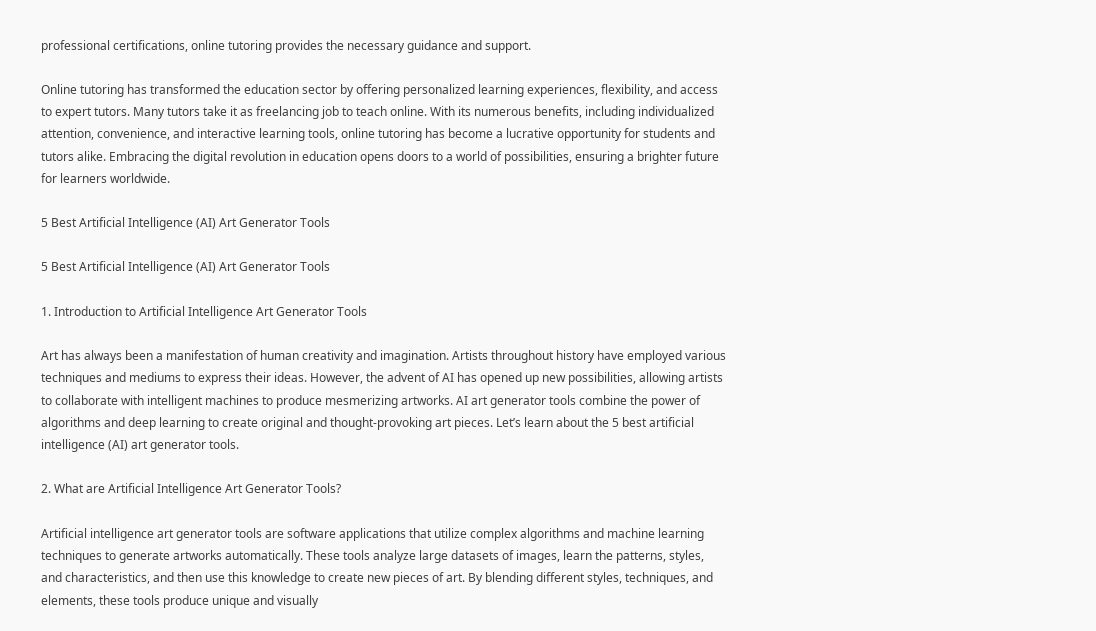professional certifications, online tutoring provides the necessary guidance and support.

Online tutoring has transformed the education sector by offering personalized learning experiences, flexibility, and access to expert tutors. Many tutors take it as freelancing job to teach online. With its numerous benefits, including individualized attention, convenience, and interactive learning tools, online tutoring has become a lucrative opportunity for students and tutors alike. Embracing the digital revolution in education opens doors to a world of possibilities, ensuring a brighter future for learners worldwide.

5 Best Artificial Intelligence (AI) Art Generator Tools

5 Best Artificial Intelligence (AI) Art Generator Tools

1. Introduction to Artificial Intelligence Art Generator Tools

Art has always been a manifestation of human creativity and imagination. Artists throughout history have employed various techniques and mediums to express their ideas. However, the advent of AI has opened up new possibilities, allowing artists to collaborate with intelligent machines to produce mesmerizing artworks. AI art generator tools combine the power of algorithms and deep learning to create original and thought-provoking art pieces. Let’s learn about the 5 best artificial intelligence (AI) art generator tools.

2. What are Artificial Intelligence Art Generator Tools?

Artificial intelligence art generator tools are software applications that utilize complex algorithms and machine learning techniques to generate artworks automatically. These tools analyze large datasets of images, learn the patterns, styles, and characteristics, and then use this knowledge to create new pieces of art. By blending different styles, techniques, and elements, these tools produce unique and visually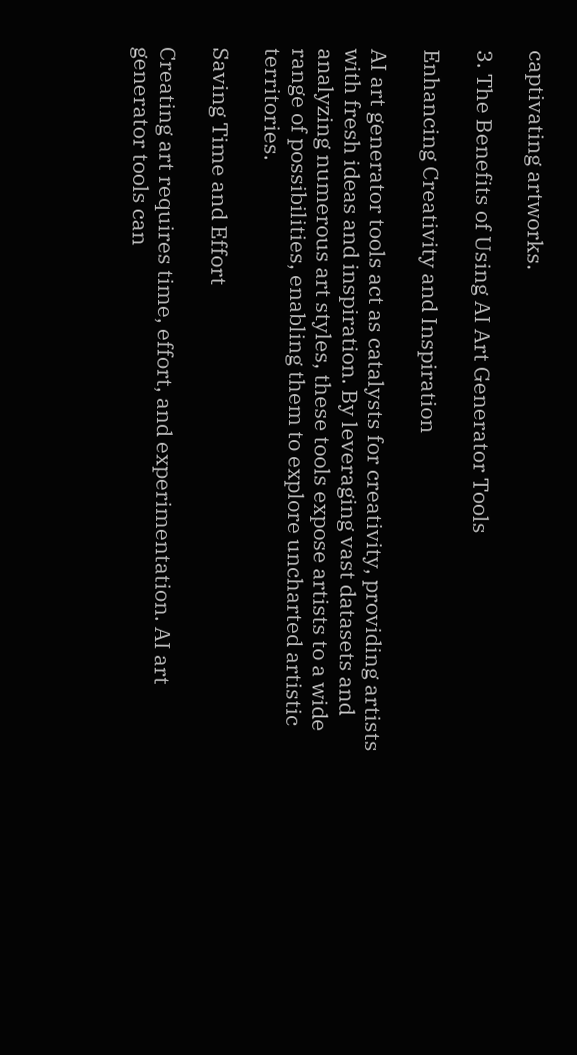captivating artworks.

3. The Benefits of Using AI Art Generator Tools

Enhancing Creativity and Inspiration

AI art generator tools act as catalysts for creativity, providing artists with fresh ideas and inspiration. By leveraging vast datasets and analyzing numerous art styles, these tools expose artists to a wide range of possibilities, enabling them to explore uncharted artistic territories.

Saving Time and Effort

Creating art requires time, effort, and experimentation. AI art generator tools can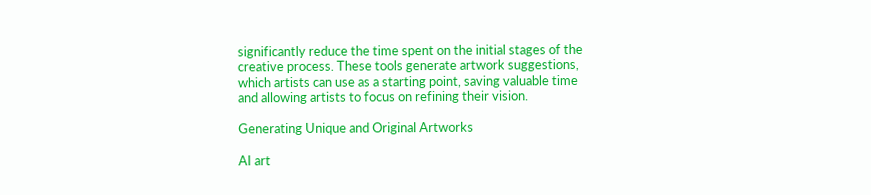significantly reduce the time spent on the initial stages of the creative process. These tools generate artwork suggestions, which artists can use as a starting point, saving valuable time and allowing artists to focus on refining their vision.

Generating Unique and Original Artworks

AI art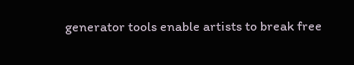generator tools enable artists to break free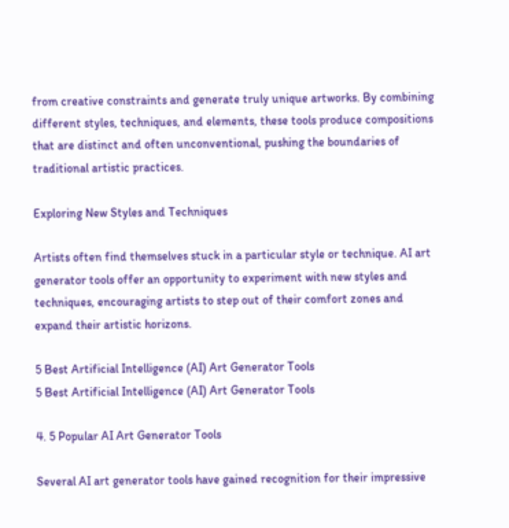from creative constraints and generate truly unique artworks. By combining different styles, techniques, and elements, these tools produce compositions that are distinct and often unconventional, pushing the boundaries of traditional artistic practices.

Exploring New Styles and Techniques

Artists often find themselves stuck in a particular style or technique. AI art generator tools offer an opportunity to experiment with new styles and techniques, encouraging artists to step out of their comfort zones and expand their artistic horizons.

5 Best Artificial Intelligence (AI) Art Generator Tools
5 Best Artificial Intelligence (AI) Art Generator Tools

4. 5 Popular AI Art Generator Tools

Several AI art generator tools have gained recognition for their impressive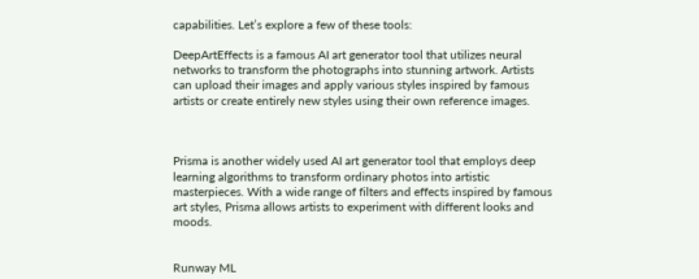capabilities. Let’s explore a few of these tools:

DeepArtEffects is a famous AI art generator tool that utilizes neural networks to transform the photographs into stunning artwork. Artists can upload their images and apply various styles inspired by famous artists or create entirely new styles using their own reference images.



Prisma is another widely used AI art generator tool that employs deep learning algorithms to transform ordinary photos into artistic masterpieces. With a wide range of filters and effects inspired by famous art styles, Prisma allows artists to experiment with different looks and moods.


Runway ML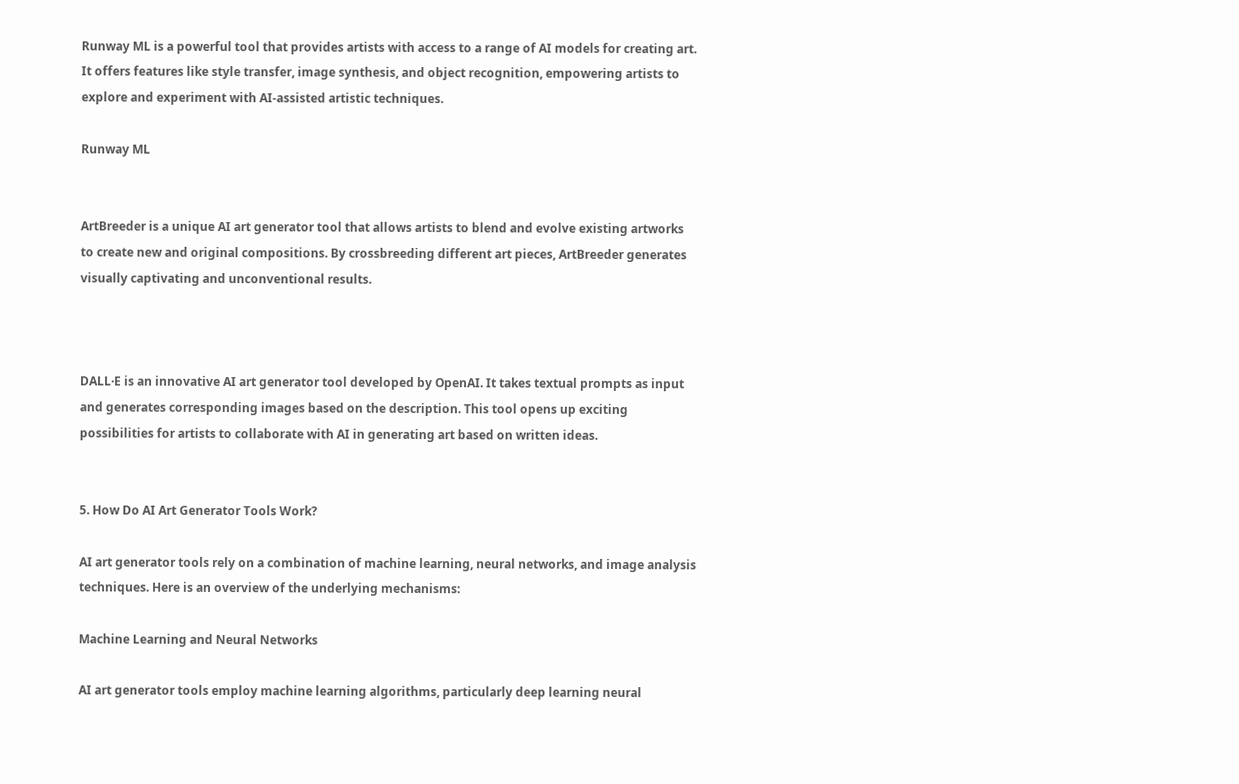Runway ML is a powerful tool that provides artists with access to a range of AI models for creating art. It offers features like style transfer, image synthesis, and object recognition, empowering artists to explore and experiment with AI-assisted artistic techniques.

Runway ML


ArtBreeder is a unique AI art generator tool that allows artists to blend and evolve existing artworks to create new and original compositions. By crossbreeding different art pieces, ArtBreeder generates visually captivating and unconventional results.



DALL·E is an innovative AI art generator tool developed by OpenAI. It takes textual prompts as input and generates corresponding images based on the description. This tool opens up exciting possibilities for artists to collaborate with AI in generating art based on written ideas.


5. How Do AI Art Generator Tools Work?

AI art generator tools rely on a combination of machine learning, neural networks, and image analysis techniques. Here is an overview of the underlying mechanisms:

Machine Learning and Neural Networks

AI art generator tools employ machine learning algorithms, particularly deep learning neural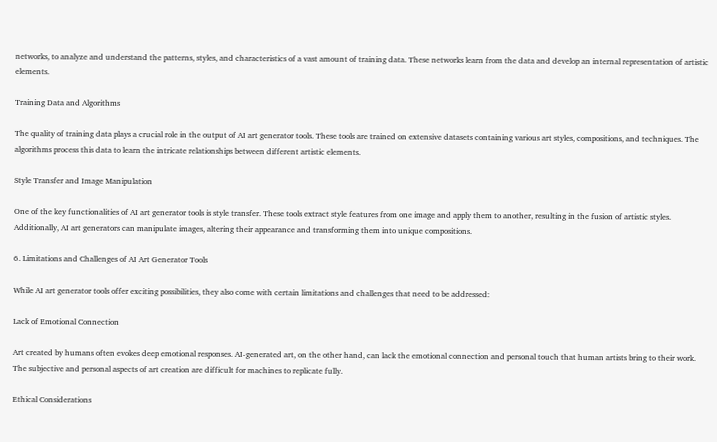networks, to analyze and understand the patterns, styles, and characteristics of a vast amount of training data. These networks learn from the data and develop an internal representation of artistic elements.

Training Data and Algorithms

The quality of training data plays a crucial role in the output of AI art generator tools. These tools are trained on extensive datasets containing various art styles, compositions, and techniques. The algorithms process this data to learn the intricate relationships between different artistic elements.

Style Transfer and Image Manipulation

One of the key functionalities of AI art generator tools is style transfer. These tools extract style features from one image and apply them to another, resulting in the fusion of artistic styles. Additionally, AI art generators can manipulate images, altering their appearance and transforming them into unique compositions.

6. Limitations and Challenges of AI Art Generator Tools

While AI art generator tools offer exciting possibilities, they also come with certain limitations and challenges that need to be addressed:

Lack of Emotional Connection

Art created by humans often evokes deep emotional responses. AI-generated art, on the other hand, can lack the emotional connection and personal touch that human artists bring to their work. The subjective and personal aspects of art creation are difficult for machines to replicate fully.

Ethical Considerations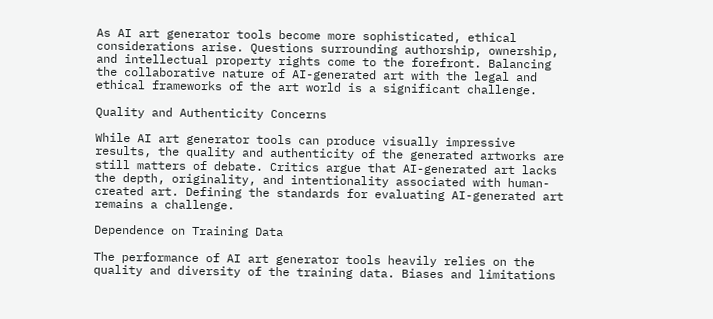As AI art generator tools become more sophisticated, ethical considerations arise. Questions surrounding authorship, ownership, and intellectual property rights come to the forefront. Balancing the collaborative nature of AI-generated art with the legal and ethical frameworks of the art world is a significant challenge.

Quality and Authenticity Concerns

While AI art generator tools can produce visually impressive results, the quality and authenticity of the generated artworks are still matters of debate. Critics argue that AI-generated art lacks the depth, originality, and intentionality associated with human-created art. Defining the standards for evaluating AI-generated art remains a challenge.

Dependence on Training Data

The performance of AI art generator tools heavily relies on the quality and diversity of the training data. Biases and limitations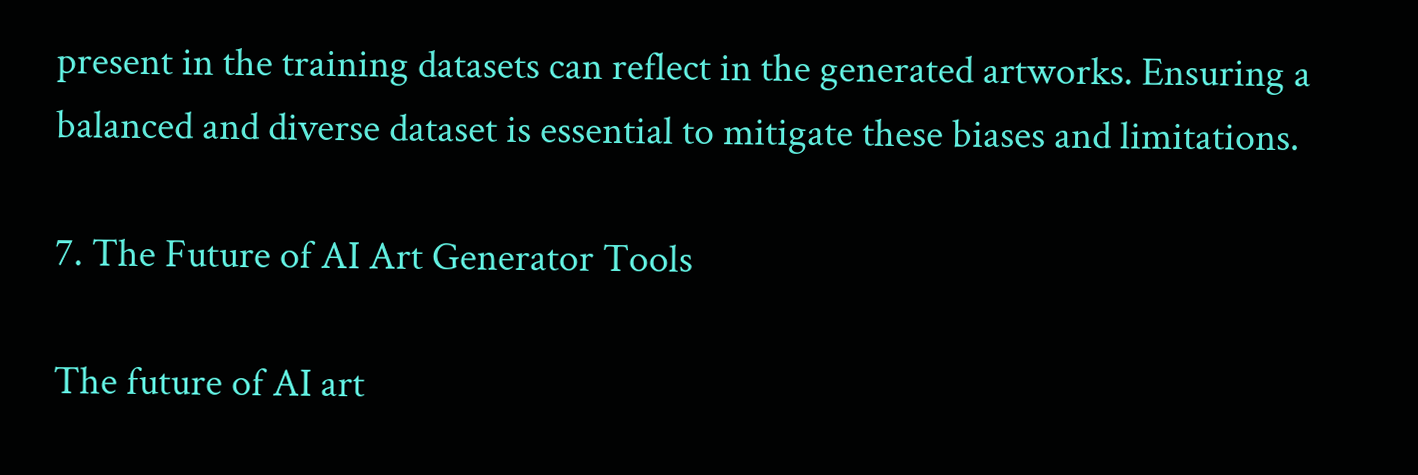present in the training datasets can reflect in the generated artworks. Ensuring a balanced and diverse dataset is essential to mitigate these biases and limitations.

7. The Future of AI Art Generator Tools

The future of AI art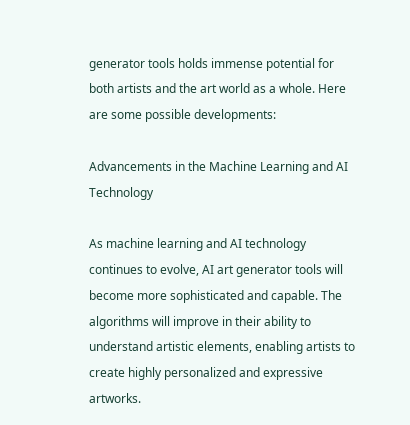generator tools holds immense potential for both artists and the art world as a whole. Here are some possible developments:

Advancements in the Machine Learning and AI Technology

As machine learning and AI technology continues to evolve, AI art generator tools will become more sophisticated and capable. The algorithms will improve in their ability to understand artistic elements, enabling artists to create highly personalized and expressive artworks.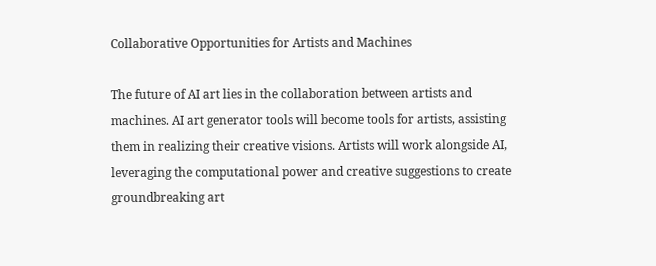Collaborative Opportunities for Artists and Machines

The future of AI art lies in the collaboration between artists and machines. AI art generator tools will become tools for artists, assisting them in realizing their creative visions. Artists will work alongside AI, leveraging the computational power and creative suggestions to create groundbreaking art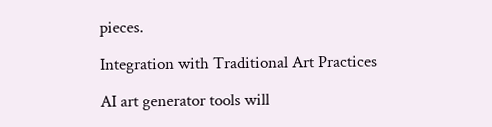pieces.

Integration with Traditional Art Practices

AI art generator tools will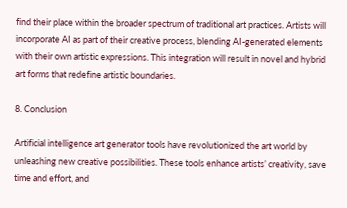find their place within the broader spectrum of traditional art practices. Artists will incorporate AI as part of their creative process, blending AI-generated elements with their own artistic expressions. This integration will result in novel and hybrid art forms that redefine artistic boundaries.

8. Conclusion

Artificial intelligence art generator tools have revolutionized the art world by unleashing new creative possibilities. These tools enhance artists’ creativity, save time and effort, and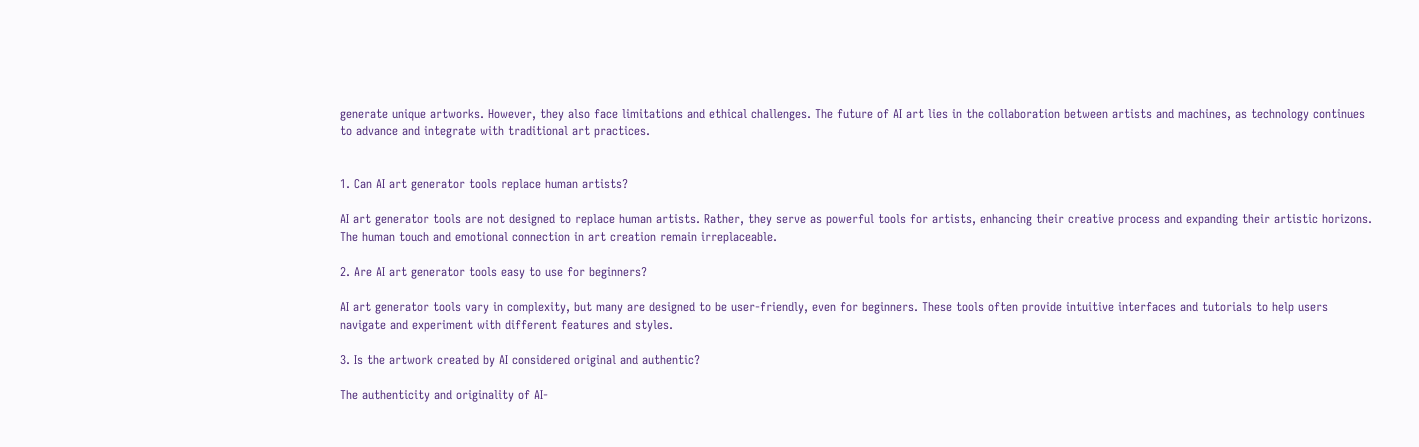generate unique artworks. However, they also face limitations and ethical challenges. The future of AI art lies in the collaboration between artists and machines, as technology continues to advance and integrate with traditional art practices.


1. Can AI art generator tools replace human artists?

AI art generator tools are not designed to replace human artists. Rather, they serve as powerful tools for artists, enhancing their creative process and expanding their artistic horizons. The human touch and emotional connection in art creation remain irreplaceable.

2. Are AI art generator tools easy to use for beginners?

AI art generator tools vary in complexity, but many are designed to be user-friendly, even for beginners. These tools often provide intuitive interfaces and tutorials to help users navigate and experiment with different features and styles.

3. Is the artwork created by AI considered original and authentic?

The authenticity and originality of AI-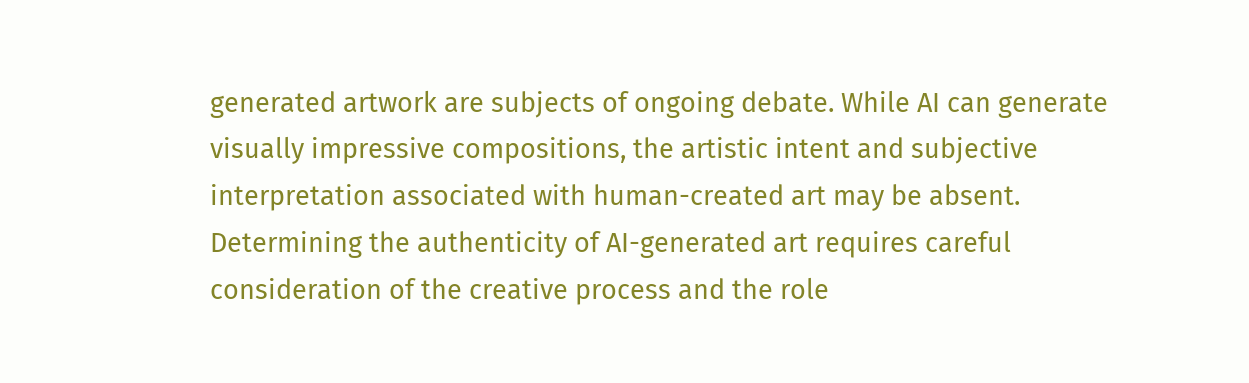generated artwork are subjects of ongoing debate. While AI can generate visually impressive compositions, the artistic intent and subjective interpretation associated with human-created art may be absent. Determining the authenticity of AI-generated art requires careful consideration of the creative process and the role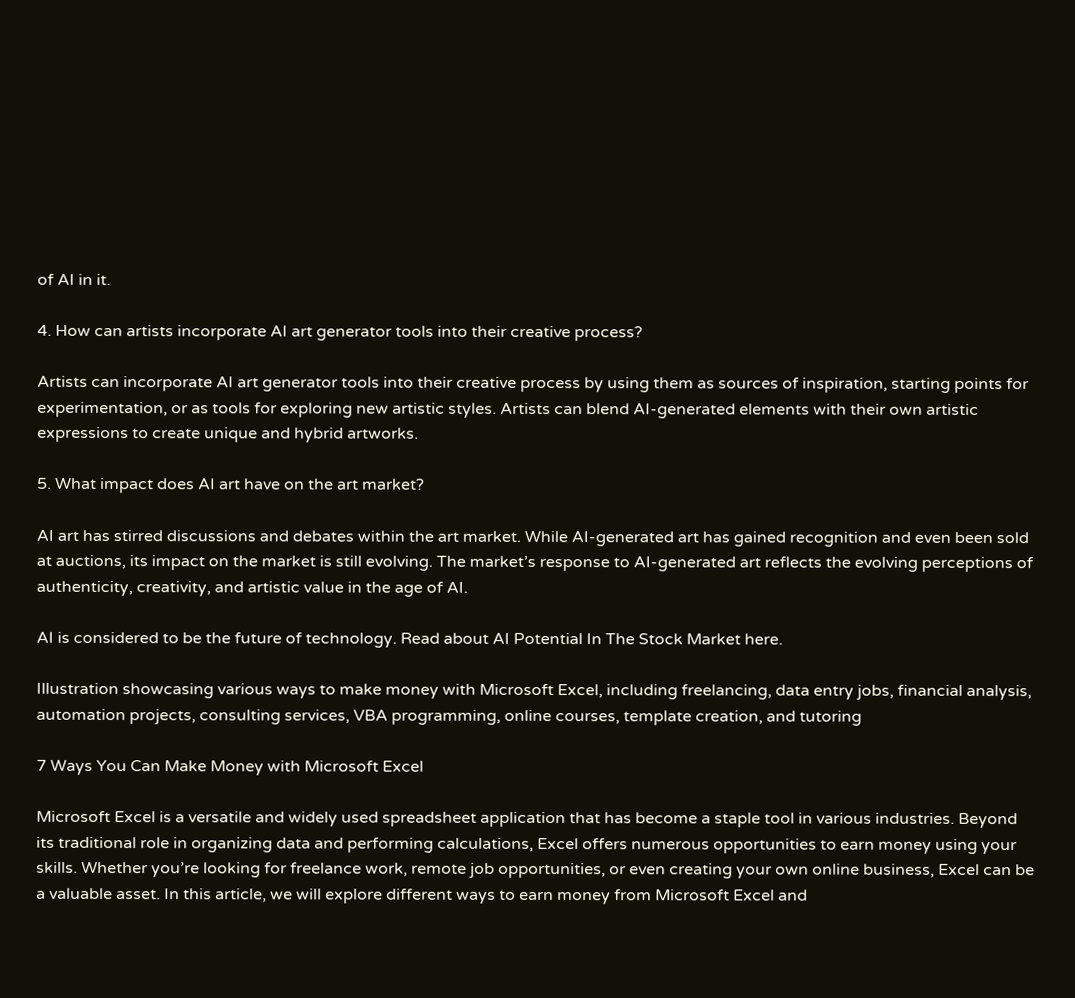of AI in it.

4. How can artists incorporate AI art generator tools into their creative process?

Artists can incorporate AI art generator tools into their creative process by using them as sources of inspiration, starting points for experimentation, or as tools for exploring new artistic styles. Artists can blend AI-generated elements with their own artistic expressions to create unique and hybrid artworks.

5. What impact does AI art have on the art market?

AI art has stirred discussions and debates within the art market. While AI-generated art has gained recognition and even been sold at auctions, its impact on the market is still evolving. The market’s response to AI-generated art reflects the evolving perceptions of authenticity, creativity, and artistic value in the age of AI.

AI is considered to be the future of technology. Read about AI Potential In The Stock Market here.

Illustration showcasing various ways to make money with Microsoft Excel, including freelancing, data entry jobs, financial analysis, automation projects, consulting services, VBA programming, online courses, template creation, and tutoring

7 Ways You Can Make Money with Microsoft Excel

Microsoft Excel is a versatile and widely used spreadsheet application that has become a staple tool in various industries. Beyond its traditional role in organizing data and performing calculations, Excel offers numerous opportunities to earn money using your skills. Whether you’re looking for freelance work, remote job opportunities, or even creating your own online business, Excel can be a valuable asset. In this article, we will explore different ways to earn money from Microsoft Excel and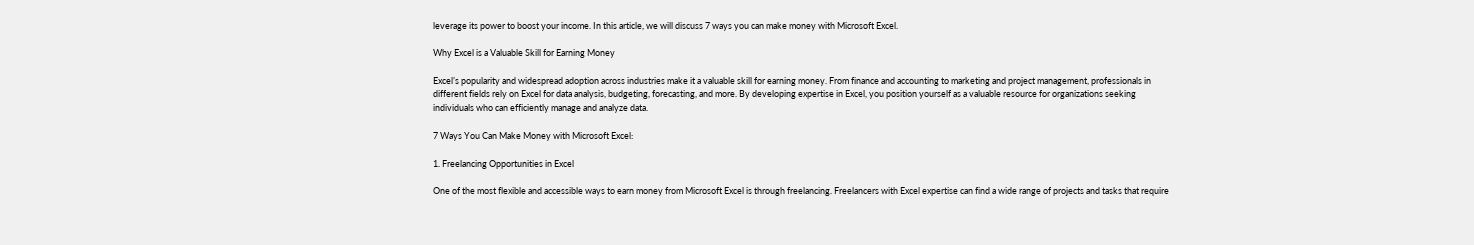leverage its power to boost your income. In this article, we will discuss 7 ways you can make money with Microsoft Excel.

Why Excel is a Valuable Skill for Earning Money

Excel’s popularity and widespread adoption across industries make it a valuable skill for earning money. From finance and accounting to marketing and project management, professionals in different fields rely on Excel for data analysis, budgeting, forecasting, and more. By developing expertise in Excel, you position yourself as a valuable resource for organizations seeking individuals who can efficiently manage and analyze data.

7 Ways You Can Make Money with Microsoft Excel:

1. Freelancing Opportunities in Excel

One of the most flexible and accessible ways to earn money from Microsoft Excel is through freelancing. Freelancers with Excel expertise can find a wide range of projects and tasks that require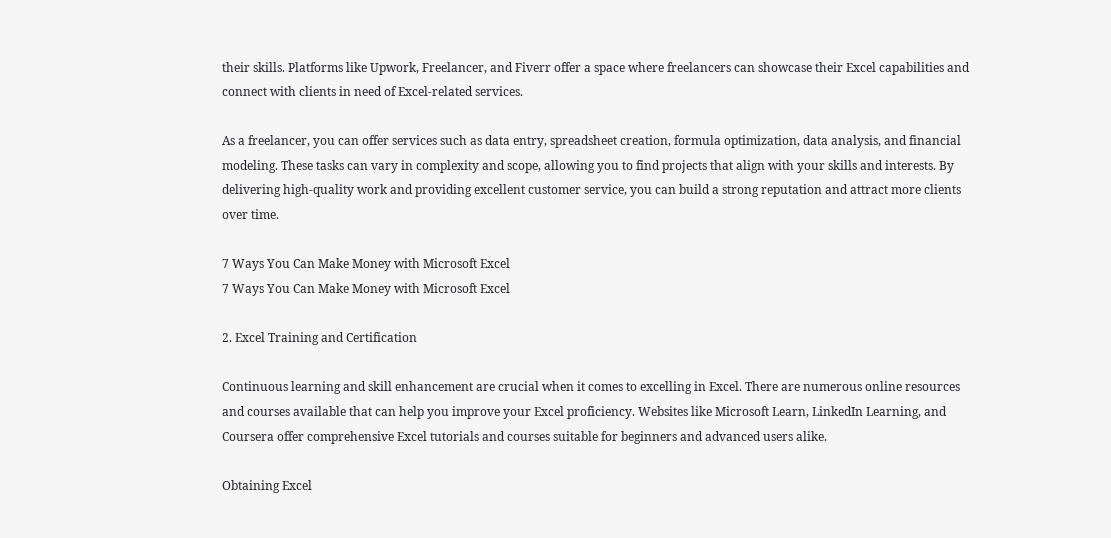their skills. Platforms like Upwork, Freelancer, and Fiverr offer a space where freelancers can showcase their Excel capabilities and connect with clients in need of Excel-related services.

As a freelancer, you can offer services such as data entry, spreadsheet creation, formula optimization, data analysis, and financial modeling. These tasks can vary in complexity and scope, allowing you to find projects that align with your skills and interests. By delivering high-quality work and providing excellent customer service, you can build a strong reputation and attract more clients over time.

7 Ways You Can Make Money with Microsoft Excel
7 Ways You Can Make Money with Microsoft Excel

2. Excel Training and Certification

Continuous learning and skill enhancement are crucial when it comes to excelling in Excel. There are numerous online resources and courses available that can help you improve your Excel proficiency. Websites like Microsoft Learn, LinkedIn Learning, and Coursera offer comprehensive Excel tutorials and courses suitable for beginners and advanced users alike.

Obtaining Excel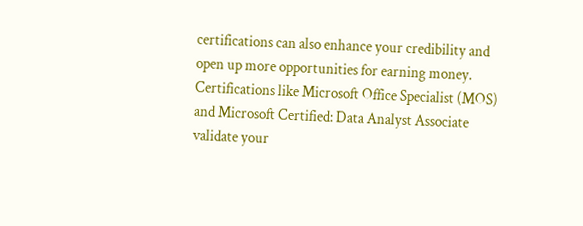certifications can also enhance your credibility and open up more opportunities for earning money. Certifications like Microsoft Office Specialist (MOS) and Microsoft Certified: Data Analyst Associate validate your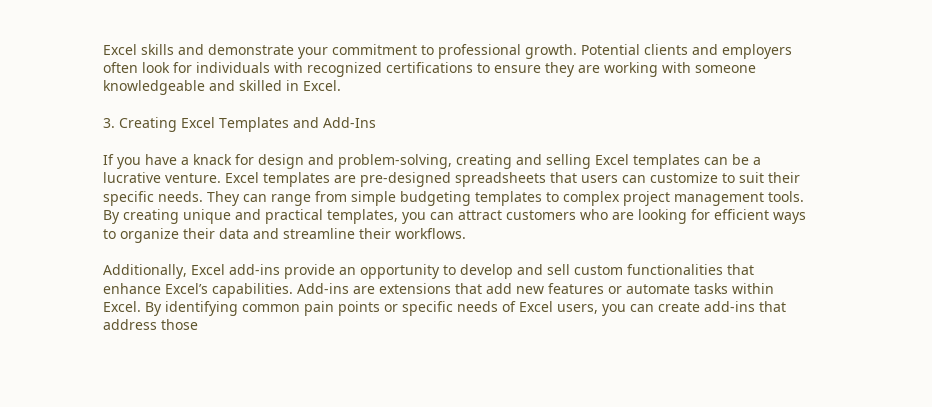Excel skills and demonstrate your commitment to professional growth. Potential clients and employers often look for individuals with recognized certifications to ensure they are working with someone knowledgeable and skilled in Excel.

3. Creating Excel Templates and Add-Ins

If you have a knack for design and problem-solving, creating and selling Excel templates can be a lucrative venture. Excel templates are pre-designed spreadsheets that users can customize to suit their specific needs. They can range from simple budgeting templates to complex project management tools. By creating unique and practical templates, you can attract customers who are looking for efficient ways to organize their data and streamline their workflows.

Additionally, Excel add-ins provide an opportunity to develop and sell custom functionalities that enhance Excel’s capabilities. Add-ins are extensions that add new features or automate tasks within Excel. By identifying common pain points or specific needs of Excel users, you can create add-ins that address those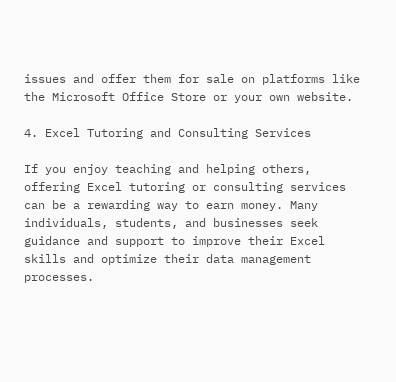issues and offer them for sale on platforms like the Microsoft Office Store or your own website.

4. Excel Tutoring and Consulting Services

If you enjoy teaching and helping others, offering Excel tutoring or consulting services can be a rewarding way to earn money. Many individuals, students, and businesses seek guidance and support to improve their Excel skills and optimize their data management processes.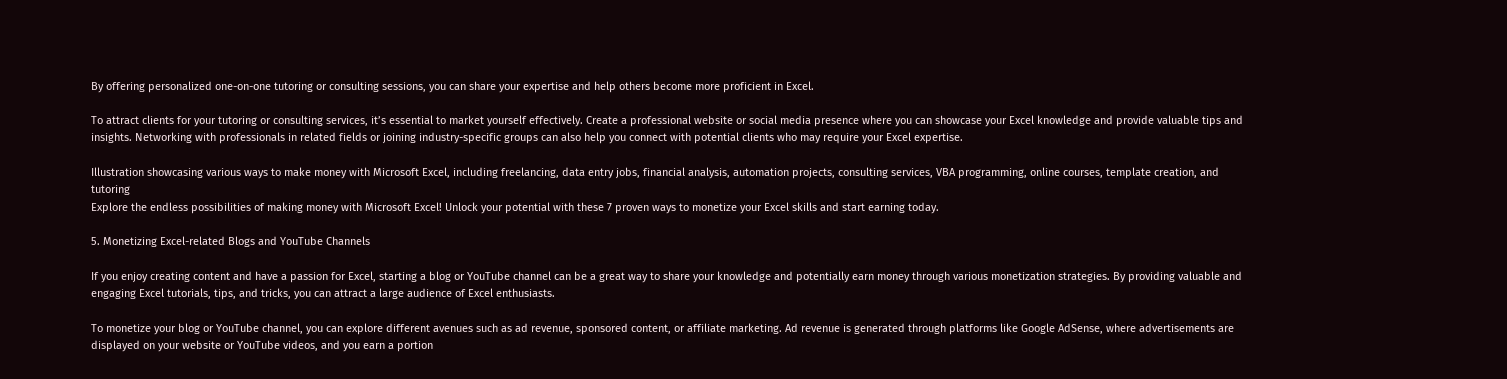By offering personalized one-on-one tutoring or consulting sessions, you can share your expertise and help others become more proficient in Excel.

To attract clients for your tutoring or consulting services, it’s essential to market yourself effectively. Create a professional website or social media presence where you can showcase your Excel knowledge and provide valuable tips and insights. Networking with professionals in related fields or joining industry-specific groups can also help you connect with potential clients who may require your Excel expertise.

Illustration showcasing various ways to make money with Microsoft Excel, including freelancing, data entry jobs, financial analysis, automation projects, consulting services, VBA programming, online courses, template creation, and tutoring
Explore the endless possibilities of making money with Microsoft Excel! Unlock your potential with these 7 proven ways to monetize your Excel skills and start earning today.

5. Monetizing Excel-related Blogs and YouTube Channels

If you enjoy creating content and have a passion for Excel, starting a blog or YouTube channel can be a great way to share your knowledge and potentially earn money through various monetization strategies. By providing valuable and engaging Excel tutorials, tips, and tricks, you can attract a large audience of Excel enthusiasts.

To monetize your blog or YouTube channel, you can explore different avenues such as ad revenue, sponsored content, or affiliate marketing. Ad revenue is generated through platforms like Google AdSense, where advertisements are displayed on your website or YouTube videos, and you earn a portion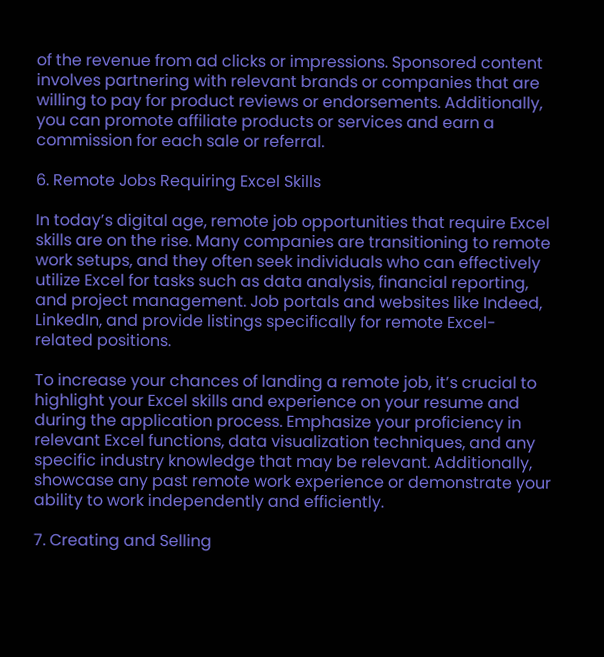of the revenue from ad clicks or impressions. Sponsored content involves partnering with relevant brands or companies that are willing to pay for product reviews or endorsements. Additionally, you can promote affiliate products or services and earn a commission for each sale or referral.

6. Remote Jobs Requiring Excel Skills

In today’s digital age, remote job opportunities that require Excel skills are on the rise. Many companies are transitioning to remote work setups, and they often seek individuals who can effectively utilize Excel for tasks such as data analysis, financial reporting, and project management. Job portals and websites like Indeed, LinkedIn, and provide listings specifically for remote Excel-related positions.

To increase your chances of landing a remote job, it’s crucial to highlight your Excel skills and experience on your resume and during the application process. Emphasize your proficiency in relevant Excel functions, data visualization techniques, and any specific industry knowledge that may be relevant. Additionally, showcase any past remote work experience or demonstrate your ability to work independently and efficiently.

7. Creating and Selling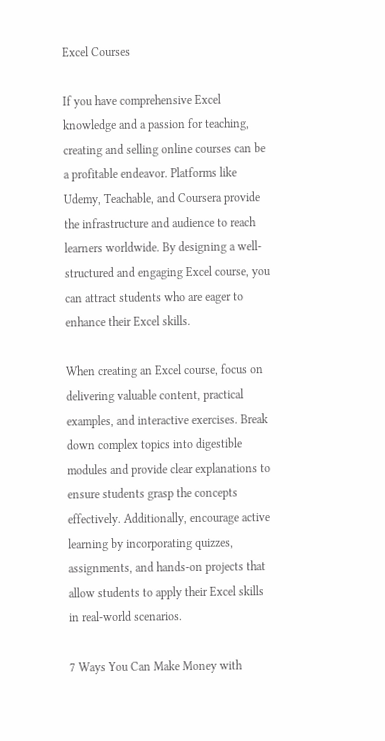Excel Courses

If you have comprehensive Excel knowledge and a passion for teaching, creating and selling online courses can be a profitable endeavor. Platforms like Udemy, Teachable, and Coursera provide the infrastructure and audience to reach learners worldwide. By designing a well-structured and engaging Excel course, you can attract students who are eager to enhance their Excel skills.

When creating an Excel course, focus on delivering valuable content, practical examples, and interactive exercises. Break down complex topics into digestible modules and provide clear explanations to ensure students grasp the concepts effectively. Additionally, encourage active learning by incorporating quizzes, assignments, and hands-on projects that allow students to apply their Excel skills in real-world scenarios.

7 Ways You Can Make Money with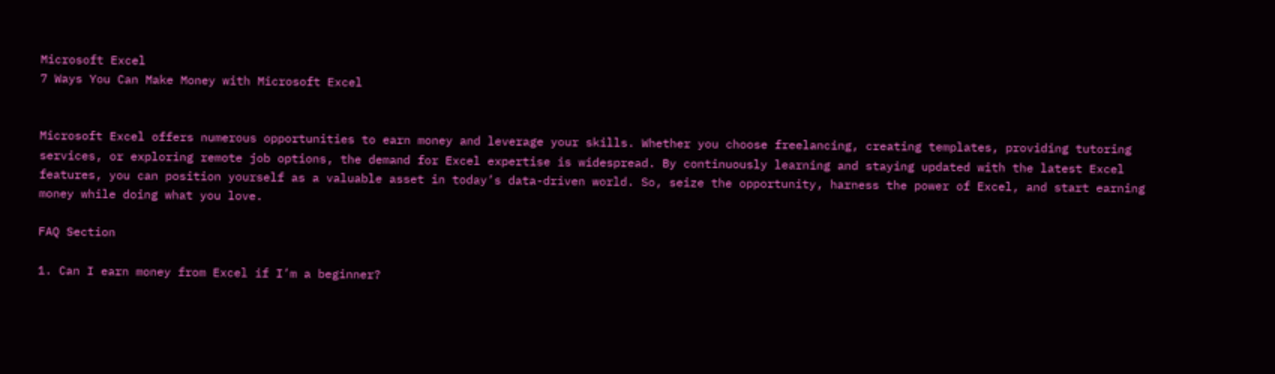Microsoft Excel
7 Ways You Can Make Money with Microsoft Excel


Microsoft Excel offers numerous opportunities to earn money and leverage your skills. Whether you choose freelancing, creating templates, providing tutoring services, or exploring remote job options, the demand for Excel expertise is widespread. By continuously learning and staying updated with the latest Excel features, you can position yourself as a valuable asset in today’s data-driven world. So, seize the opportunity, harness the power of Excel, and start earning money while doing what you love.

FAQ Section

1. Can I earn money from Excel if I’m a beginner?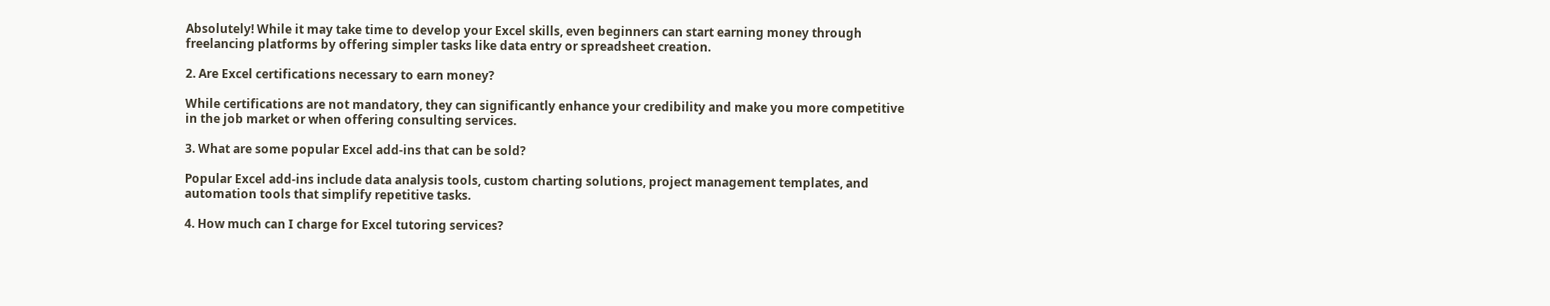Absolutely! While it may take time to develop your Excel skills, even beginners can start earning money through freelancing platforms by offering simpler tasks like data entry or spreadsheet creation.

2. Are Excel certifications necessary to earn money?

While certifications are not mandatory, they can significantly enhance your credibility and make you more competitive in the job market or when offering consulting services.

3. What are some popular Excel add-ins that can be sold?

Popular Excel add-ins include data analysis tools, custom charting solutions, project management templates, and automation tools that simplify repetitive tasks.

4. How much can I charge for Excel tutoring services?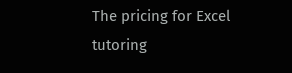The pricing for Excel tutoring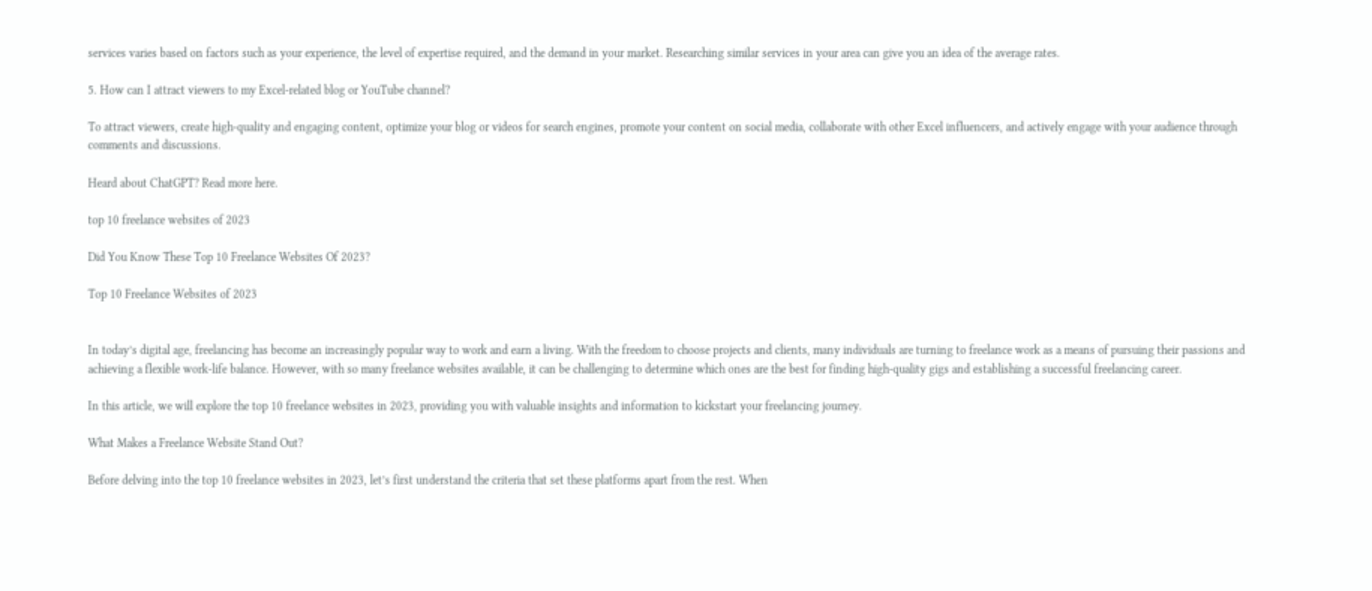services varies based on factors such as your experience, the level of expertise required, and the demand in your market. Researching similar services in your area can give you an idea of the average rates.

5. How can I attract viewers to my Excel-related blog or YouTube channel?

To attract viewers, create high-quality and engaging content, optimize your blog or videos for search engines, promote your content on social media, collaborate with other Excel influencers, and actively engage with your audience through comments and discussions.

Heard about ChatGPT? Read more here.

top 10 freelance websites of 2023

Did You Know These Top 10 Freelance Websites Of 2023?

Top 10 Freelance Websites of 2023


In today’s digital age, freelancing has become an increasingly popular way to work and earn a living. With the freedom to choose projects and clients, many individuals are turning to freelance work as a means of pursuing their passions and achieving a flexible work-life balance. However, with so many freelance websites available, it can be challenging to determine which ones are the best for finding high-quality gigs and establishing a successful freelancing career.

In this article, we will explore the top 10 freelance websites in 2023, providing you with valuable insights and information to kickstart your freelancing journey.

What Makes a Freelance Website Stand Out?

Before delving into the top 10 freelance websites in 2023, let’s first understand the criteria that set these platforms apart from the rest. When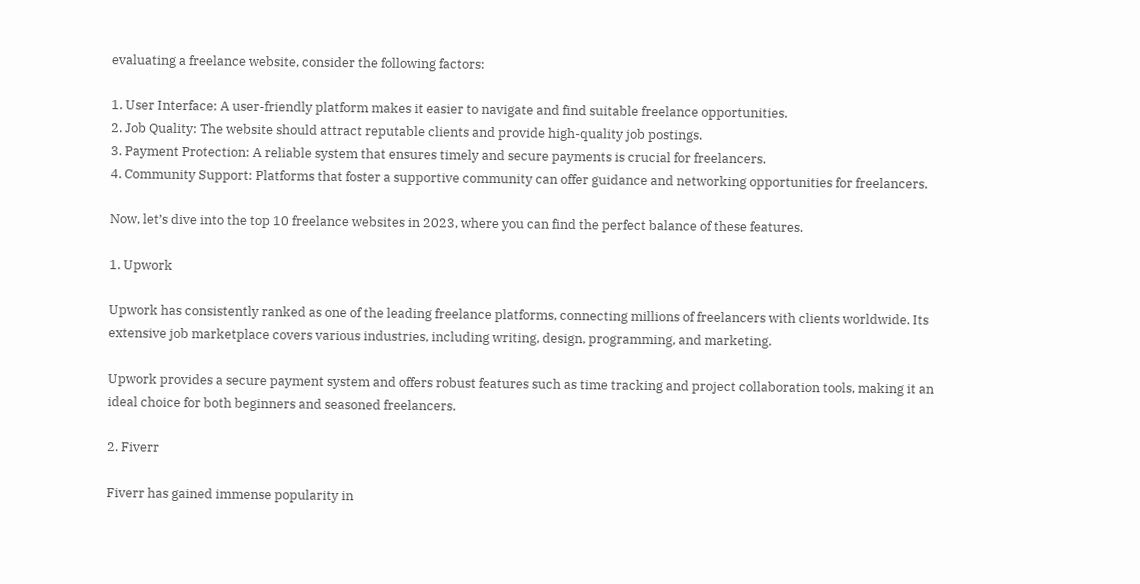evaluating a freelance website, consider the following factors:

1. User Interface: A user-friendly platform makes it easier to navigate and find suitable freelance opportunities.
2. Job Quality: The website should attract reputable clients and provide high-quality job postings.
3. Payment Protection: A reliable system that ensures timely and secure payments is crucial for freelancers.
4. Community Support: Platforms that foster a supportive community can offer guidance and networking opportunities for freelancers.

Now, let’s dive into the top 10 freelance websites in 2023, where you can find the perfect balance of these features.

1. Upwork

Upwork has consistently ranked as one of the leading freelance platforms, connecting millions of freelancers with clients worldwide. Its extensive job marketplace covers various industries, including writing, design, programming, and marketing.

Upwork provides a secure payment system and offers robust features such as time tracking and project collaboration tools, making it an ideal choice for both beginners and seasoned freelancers.

2. Fiverr

Fiverr has gained immense popularity in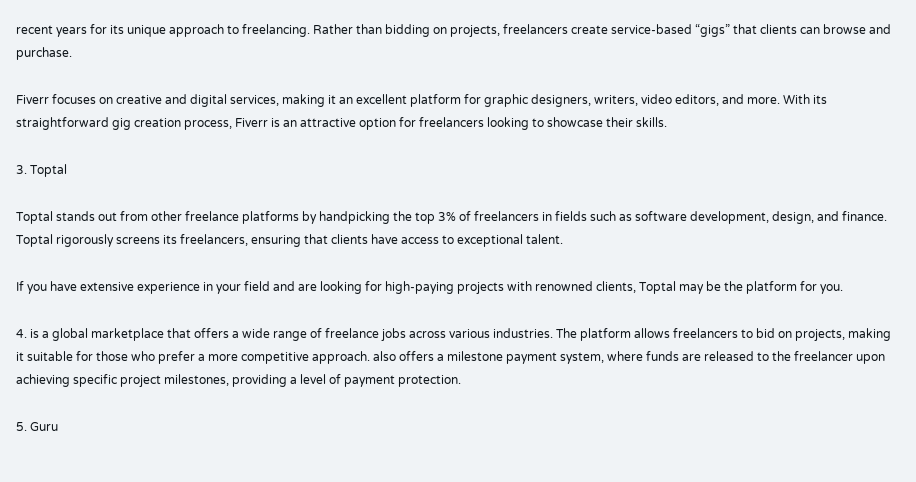recent years for its unique approach to freelancing. Rather than bidding on projects, freelancers create service-based “gigs” that clients can browse and purchase.

Fiverr focuses on creative and digital services, making it an excellent platform for graphic designers, writers, video editors, and more. With its straightforward gig creation process, Fiverr is an attractive option for freelancers looking to showcase their skills.

3. Toptal

Toptal stands out from other freelance platforms by handpicking the top 3% of freelancers in fields such as software development, design, and finance. Toptal rigorously screens its freelancers, ensuring that clients have access to exceptional talent.

If you have extensive experience in your field and are looking for high-paying projects with renowned clients, Toptal may be the platform for you.

4. is a global marketplace that offers a wide range of freelance jobs across various industries. The platform allows freelancers to bid on projects, making it suitable for those who prefer a more competitive approach. also offers a milestone payment system, where funds are released to the freelancer upon achieving specific project milestones, providing a level of payment protection.

5. Guru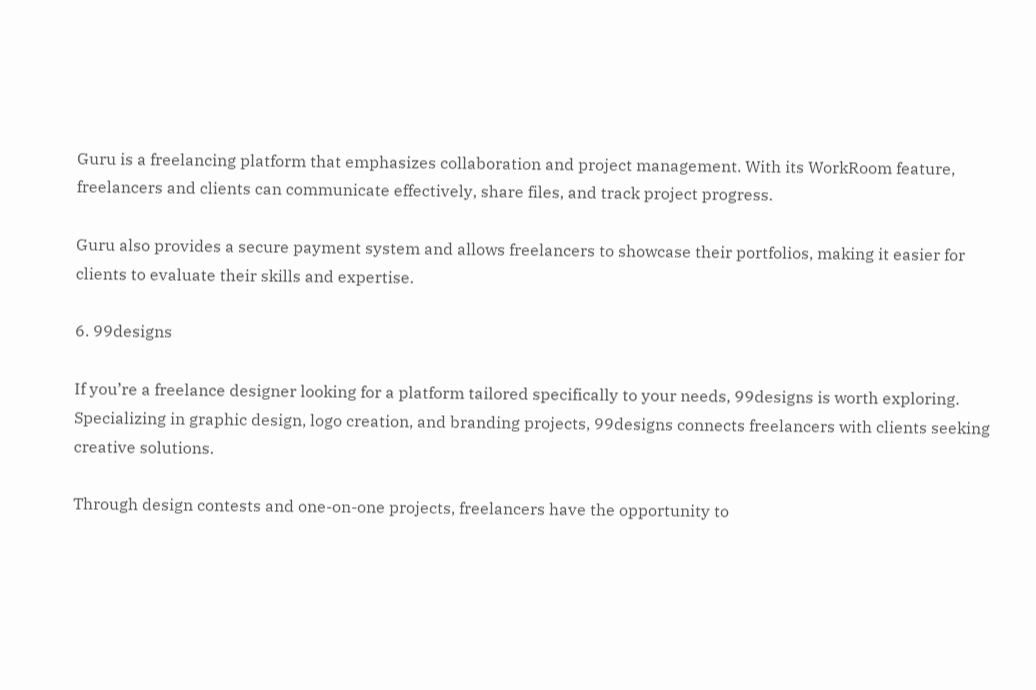Guru is a freelancing platform that emphasizes collaboration and project management. With its WorkRoom feature, freelancers and clients can communicate effectively, share files, and track project progress.

Guru also provides a secure payment system and allows freelancers to showcase their portfolios, making it easier for clients to evaluate their skills and expertise.

6. 99designs

If you’re a freelance designer looking for a platform tailored specifically to your needs, 99designs is worth exploring. Specializing in graphic design, logo creation, and branding projects, 99designs connects freelancers with clients seeking creative solutions.

Through design contests and one-on-one projects, freelancers have the opportunity to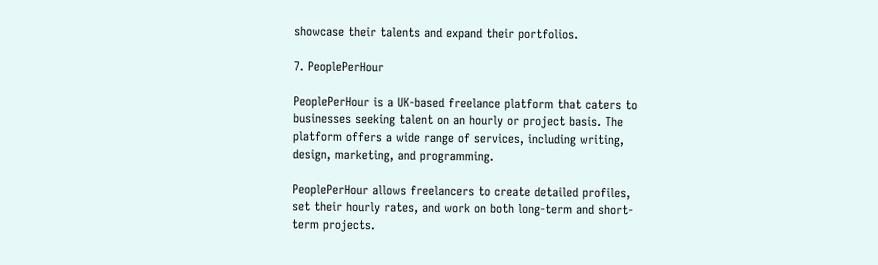showcase their talents and expand their portfolios.

7. PeoplePerHour

PeoplePerHour is a UK-based freelance platform that caters to businesses seeking talent on an hourly or project basis. The platform offers a wide range of services, including writing, design, marketing, and programming.

PeoplePerHour allows freelancers to create detailed profiles, set their hourly rates, and work on both long-term and short-term projects.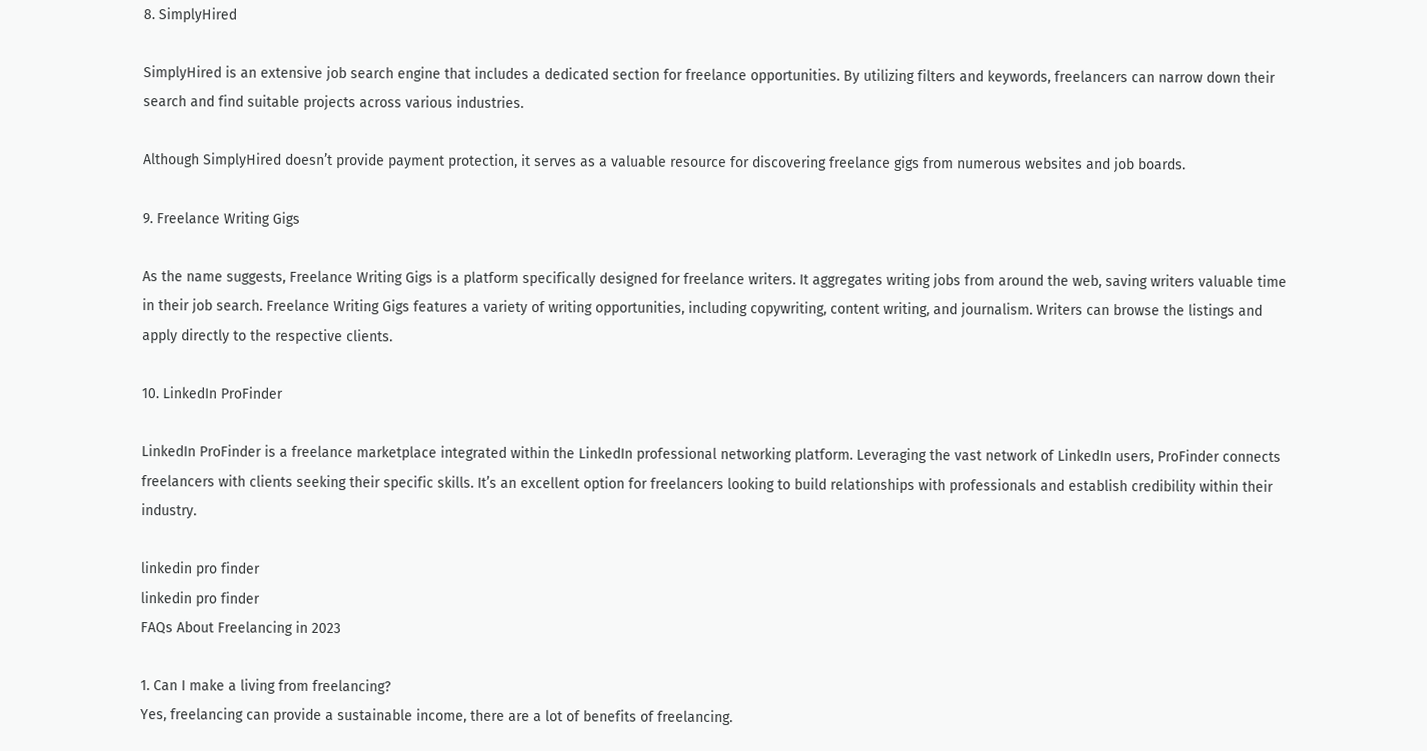8. SimplyHired

SimplyHired is an extensive job search engine that includes a dedicated section for freelance opportunities. By utilizing filters and keywords, freelancers can narrow down their search and find suitable projects across various industries.

Although SimplyHired doesn’t provide payment protection, it serves as a valuable resource for discovering freelance gigs from numerous websites and job boards.

9. Freelance Writing Gigs

As the name suggests, Freelance Writing Gigs is a platform specifically designed for freelance writers. It aggregates writing jobs from around the web, saving writers valuable time in their job search. Freelance Writing Gigs features a variety of writing opportunities, including copywriting, content writing, and journalism. Writers can browse the listings and apply directly to the respective clients.

10. LinkedIn ProFinder

LinkedIn ProFinder is a freelance marketplace integrated within the LinkedIn professional networking platform. Leveraging the vast network of LinkedIn users, ProFinder connects freelancers with clients seeking their specific skills. It’s an excellent option for freelancers looking to build relationships with professionals and establish credibility within their industry.

linkedin pro finder
linkedin pro finder
FAQs About Freelancing in 2023

1. Can I make a living from freelancing?
Yes, freelancing can provide a sustainable income, there are a lot of benefits of freelancing.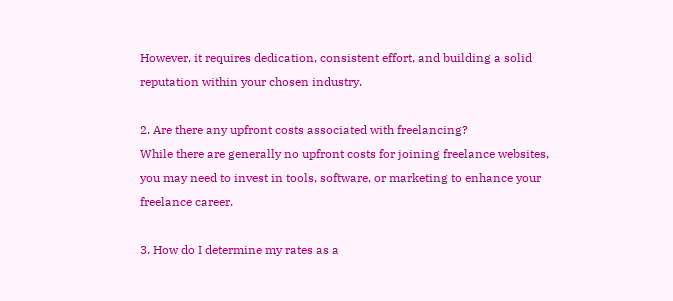However, it requires dedication, consistent effort, and building a solid reputation within your chosen industry.

2. Are there any upfront costs associated with freelancing?
While there are generally no upfront costs for joining freelance websites, you may need to invest in tools, software, or marketing to enhance your freelance career.

3. How do I determine my rates as a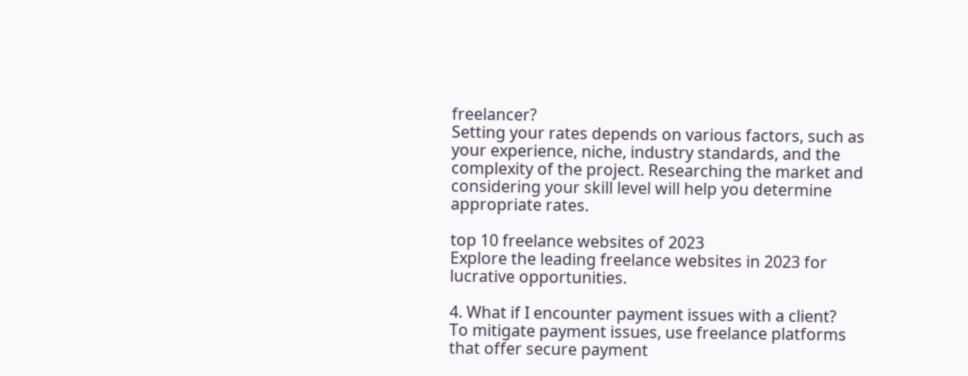freelancer?
Setting your rates depends on various factors, such as your experience, niche, industry standards, and the complexity of the project. Researching the market and considering your skill level will help you determine appropriate rates.

top 10 freelance websites of 2023
Explore the leading freelance websites in 2023 for lucrative opportunities.

4. What if I encounter payment issues with a client?
To mitigate payment issues, use freelance platforms that offer secure payment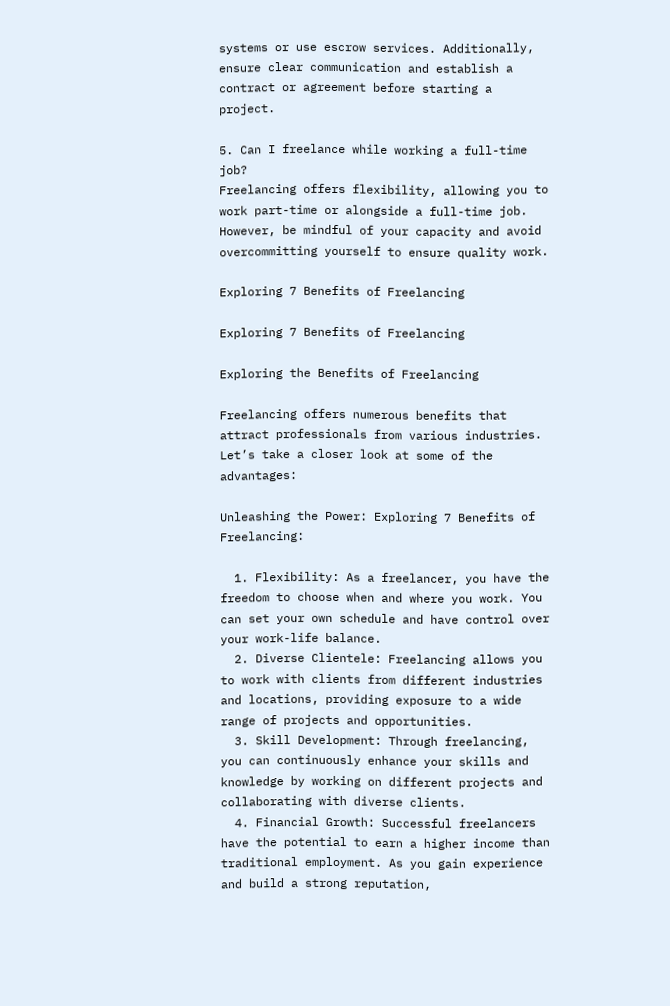systems or use escrow services. Additionally, ensure clear communication and establish a contract or agreement before starting a project.

5. Can I freelance while working a full-time job?
Freelancing offers flexibility, allowing you to work part-time or alongside a full-time job. However, be mindful of your capacity and avoid overcommitting yourself to ensure quality work.

Exploring 7 Benefits of Freelancing

Exploring 7 Benefits of Freelancing

Exploring the Benefits of Freelancing

Freelancing offers numerous benefits that attract professionals from various industries. Let’s take a closer look at some of the advantages:

Unleashing the Power: Exploring 7 Benefits of Freelancing:

  1. Flexibility: As a freelancer, you have the freedom to choose when and where you work. You can set your own schedule and have control over your work-life balance.
  2. Diverse Clientele: Freelancing allows you to work with clients from different industries and locations, providing exposure to a wide range of projects and opportunities.
  3. Skill Development: Through freelancing, you can continuously enhance your skills and knowledge by working on different projects and collaborating with diverse clients.
  4. Financial Growth: Successful freelancers have the potential to earn a higher income than traditional employment. As you gain experience and build a strong reputation,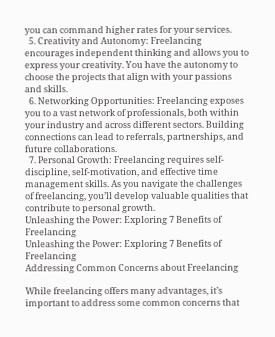you can command higher rates for your services.
  5. Creativity and Autonomy: Freelancing encourages independent thinking and allows you to express your creativity. You have the autonomy to choose the projects that align with your passions and skills.
  6. Networking Opportunities: Freelancing exposes you to a vast network of professionals, both within your industry and across different sectors. Building connections can lead to referrals, partnerships, and future collaborations.
  7. Personal Growth: Freelancing requires self-discipline, self-motivation, and effective time management skills. As you navigate the challenges of freelancing, you’ll develop valuable qualities that contribute to personal growth.
Unleashing the Power: Exploring 7 Benefits of Freelancing
Unleashing the Power: Exploring 7 Benefits of Freelancing
Addressing Common Concerns about Freelancing

While freelancing offers many advantages, it’s important to address some common concerns that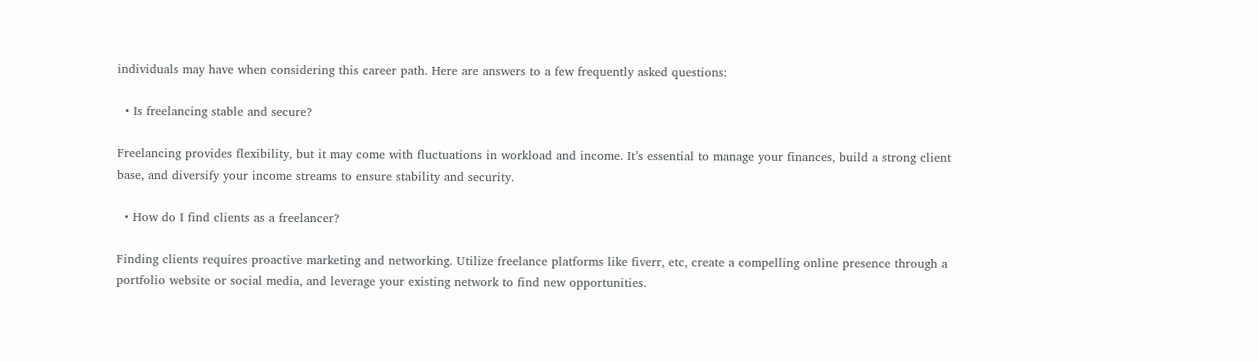individuals may have when considering this career path. Here are answers to a few frequently asked questions:

  • Is freelancing stable and secure?

Freelancing provides flexibility, but it may come with fluctuations in workload and income. It’s essential to manage your finances, build a strong client base, and diversify your income streams to ensure stability and security.

  • How do I find clients as a freelancer?

Finding clients requires proactive marketing and networking. Utilize freelance platforms like fiverr, etc, create a compelling online presence through a portfolio website or social media, and leverage your existing network to find new opportunities.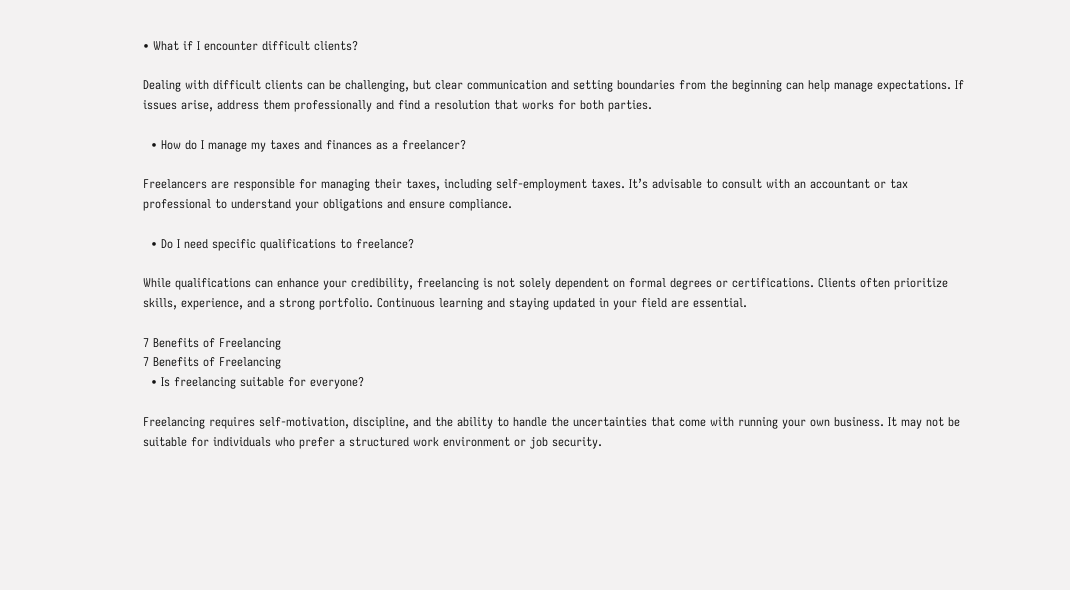• What if I encounter difficult clients?

Dealing with difficult clients can be challenging, but clear communication and setting boundaries from the beginning can help manage expectations. If issues arise, address them professionally and find a resolution that works for both parties.

  • How do I manage my taxes and finances as a freelancer?

Freelancers are responsible for managing their taxes, including self-employment taxes. It’s advisable to consult with an accountant or tax professional to understand your obligations and ensure compliance.

  • Do I need specific qualifications to freelance?

While qualifications can enhance your credibility, freelancing is not solely dependent on formal degrees or certifications. Clients often prioritize skills, experience, and a strong portfolio. Continuous learning and staying updated in your field are essential.

7 Benefits of Freelancing
7 Benefits of Freelancing
  • Is freelancing suitable for everyone?

Freelancing requires self-motivation, discipline, and the ability to handle the uncertainties that come with running your own business. It may not be suitable for individuals who prefer a structured work environment or job security.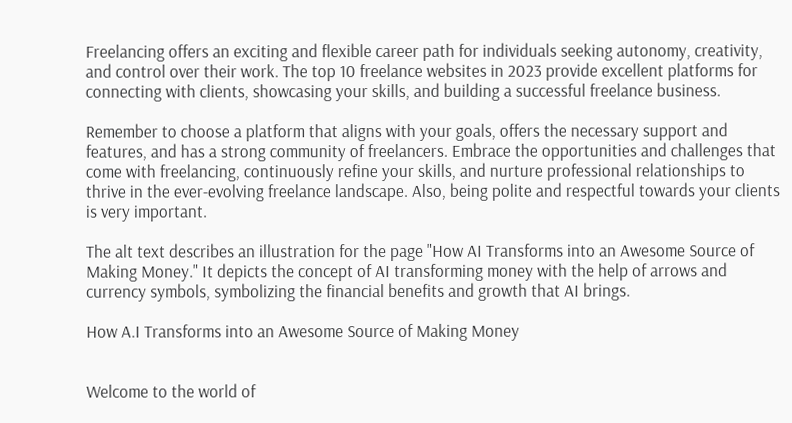Freelancing offers an exciting and flexible career path for individuals seeking autonomy, creativity, and control over their work. The top 10 freelance websites in 2023 provide excellent platforms for connecting with clients, showcasing your skills, and building a successful freelance business.

Remember to choose a platform that aligns with your goals, offers the necessary support and features, and has a strong community of freelancers. Embrace the opportunities and challenges that come with freelancing, continuously refine your skills, and nurture professional relationships to thrive in the ever-evolving freelance landscape. Also, being polite and respectful towards your clients is very important.

The alt text describes an illustration for the page "How AI Transforms into an Awesome Source of Making Money." It depicts the concept of AI transforming money with the help of arrows and currency symbols, symbolizing the financial benefits and growth that AI brings.

How A.I Transforms into an Awesome Source of Making Money


Welcome to the world of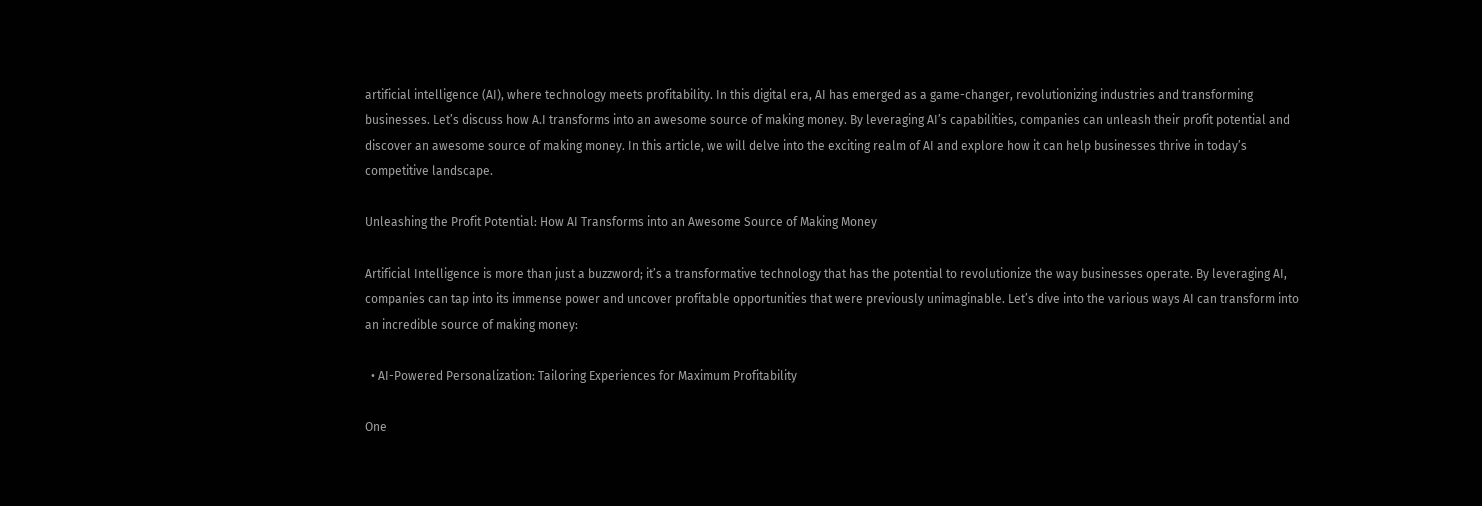artificial intelligence (AI), where technology meets profitability. In this digital era, AI has emerged as a game-changer, revolutionizing industries and transforming businesses. Let’s discuss how A.I transforms into an awesome source of making money. By leveraging AI’s capabilities, companies can unleash their profit potential and discover an awesome source of making money. In this article, we will delve into the exciting realm of AI and explore how it can help businesses thrive in today’s competitive landscape.

Unleashing the Profit Potential: How AI Transforms into an Awesome Source of Making Money

Artificial Intelligence is more than just a buzzword; it’s a transformative technology that has the potential to revolutionize the way businesses operate. By leveraging AI, companies can tap into its immense power and uncover profitable opportunities that were previously unimaginable. Let’s dive into the various ways AI can transform into an incredible source of making money:

  • AI-Powered Personalization: Tailoring Experiences for Maximum Profitability

One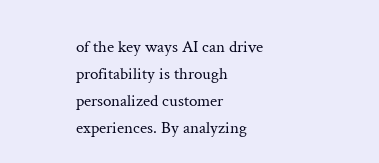of the key ways AI can drive profitability is through personalized customer experiences. By analyzing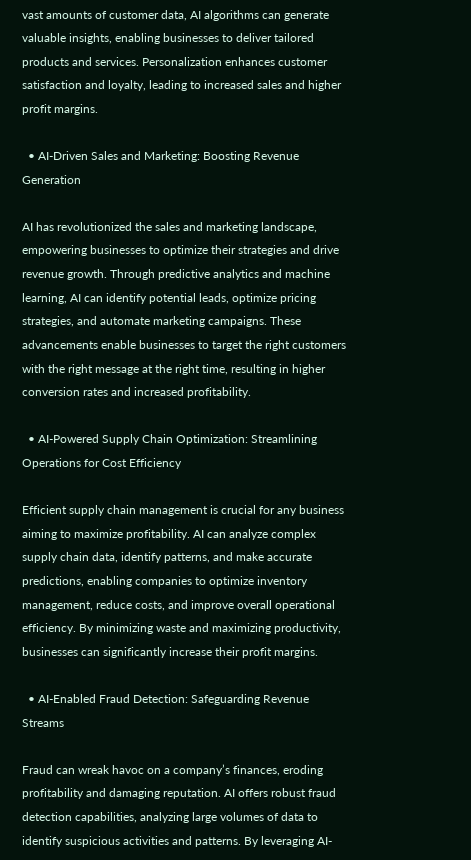vast amounts of customer data, AI algorithms can generate valuable insights, enabling businesses to deliver tailored products and services. Personalization enhances customer satisfaction and loyalty, leading to increased sales and higher profit margins.

  • AI-Driven Sales and Marketing: Boosting Revenue Generation

AI has revolutionized the sales and marketing landscape, empowering businesses to optimize their strategies and drive revenue growth. Through predictive analytics and machine learning, AI can identify potential leads, optimize pricing strategies, and automate marketing campaigns. These advancements enable businesses to target the right customers with the right message at the right time, resulting in higher conversion rates and increased profitability.

  • AI-Powered Supply Chain Optimization: Streamlining Operations for Cost Efficiency

Efficient supply chain management is crucial for any business aiming to maximize profitability. AI can analyze complex supply chain data, identify patterns, and make accurate predictions, enabling companies to optimize inventory management, reduce costs, and improve overall operational efficiency. By minimizing waste and maximizing productivity, businesses can significantly increase their profit margins.

  • AI-Enabled Fraud Detection: Safeguarding Revenue Streams

Fraud can wreak havoc on a company’s finances, eroding profitability and damaging reputation. AI offers robust fraud detection capabilities, analyzing large volumes of data to identify suspicious activities and patterns. By leveraging AI-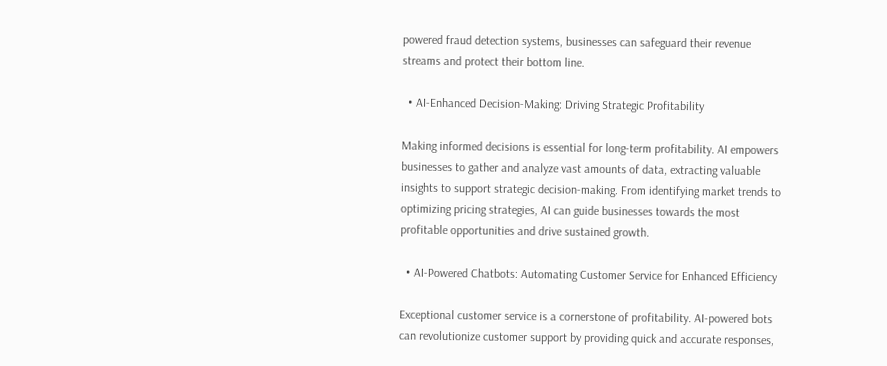powered fraud detection systems, businesses can safeguard their revenue streams and protect their bottom line.

  • AI-Enhanced Decision-Making: Driving Strategic Profitability

Making informed decisions is essential for long-term profitability. AI empowers businesses to gather and analyze vast amounts of data, extracting valuable insights to support strategic decision-making. From identifying market trends to optimizing pricing strategies, AI can guide businesses towards the most profitable opportunities and drive sustained growth.

  • AI-Powered Chatbots: Automating Customer Service for Enhanced Efficiency

Exceptional customer service is a cornerstone of profitability. AI-powered bots can revolutionize customer support by providing quick and accurate responses,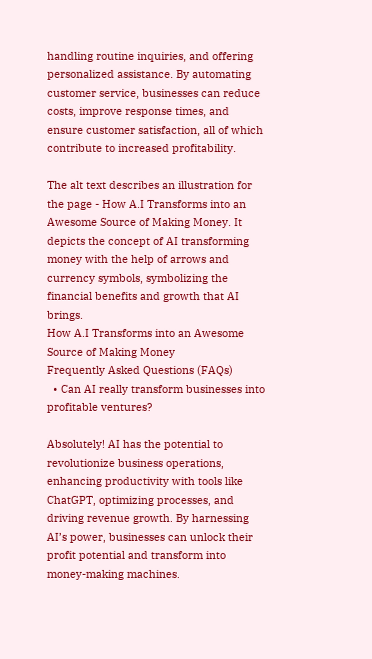handling routine inquiries, and offering personalized assistance. By automating customer service, businesses can reduce costs, improve response times, and ensure customer satisfaction, all of which contribute to increased profitability.

The alt text describes an illustration for the page - How A.I Transforms into an Awesome Source of Making Money. It depicts the concept of AI transforming money with the help of arrows and currency symbols, symbolizing the financial benefits and growth that AI brings.
How A.I Transforms into an Awesome Source of Making Money
Frequently Asked Questions (FAQs)
  • Can AI really transform businesses into profitable ventures?

Absolutely! AI has the potential to revolutionize business operations, enhancing productivity with tools like ChatGPT, optimizing processes, and driving revenue growth. By harnessing AI’s power, businesses can unlock their profit potential and transform into money-making machines.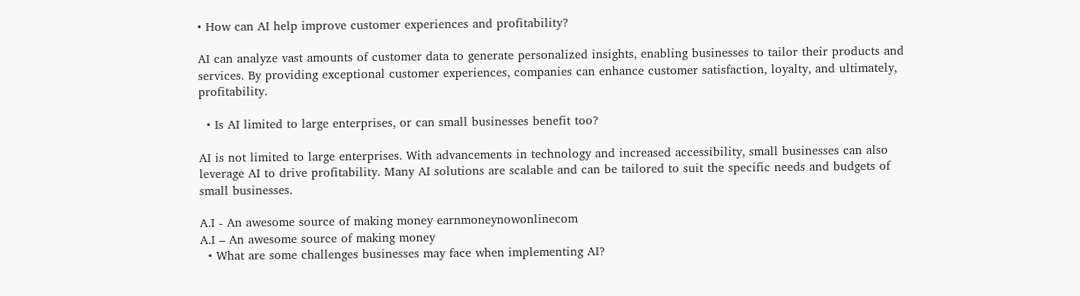• How can AI help improve customer experiences and profitability?

AI can analyze vast amounts of customer data to generate personalized insights, enabling businesses to tailor their products and services. By providing exceptional customer experiences, companies can enhance customer satisfaction, loyalty, and ultimately, profitability.

  • Is AI limited to large enterprises, or can small businesses benefit too?

AI is not limited to large enterprises. With advancements in technology and increased accessibility, small businesses can also leverage AI to drive profitability. Many AI solutions are scalable and can be tailored to suit the specific needs and budgets of small businesses.

A.I - An awesome source of making money earnmoneynowonlinecom
A.I – An awesome source of making money
  • What are some challenges businesses may face when implementing AI?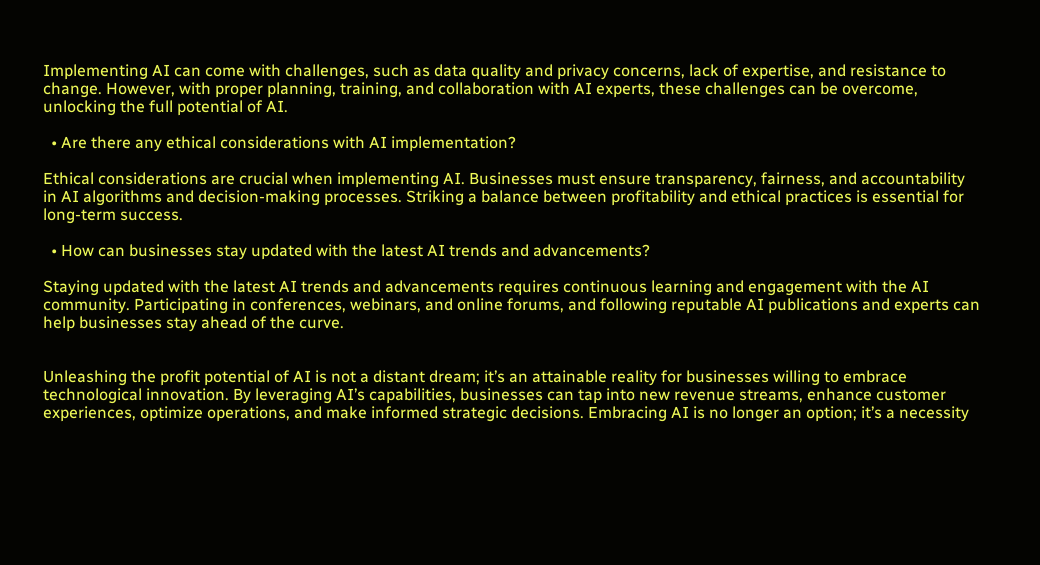Implementing AI can come with challenges, such as data quality and privacy concerns, lack of expertise, and resistance to change. However, with proper planning, training, and collaboration with AI experts, these challenges can be overcome, unlocking the full potential of AI.

  • Are there any ethical considerations with AI implementation?

Ethical considerations are crucial when implementing AI. Businesses must ensure transparency, fairness, and accountability in AI algorithms and decision-making processes. Striking a balance between profitability and ethical practices is essential for long-term success.

  • How can businesses stay updated with the latest AI trends and advancements?

Staying updated with the latest AI trends and advancements requires continuous learning and engagement with the AI community. Participating in conferences, webinars, and online forums, and following reputable AI publications and experts can help businesses stay ahead of the curve.


Unleashing the profit potential of AI is not a distant dream; it’s an attainable reality for businesses willing to embrace technological innovation. By leveraging AI’s capabilities, businesses can tap into new revenue streams, enhance customer experiences, optimize operations, and make informed strategic decisions. Embracing AI is no longer an option; it’s a necessity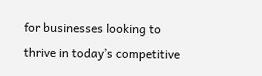for businesses looking to thrive in today’s competitive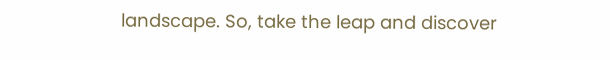landscape. So, take the leap and discover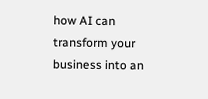how AI can transform your business into an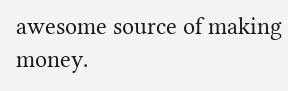awesome source of making money.